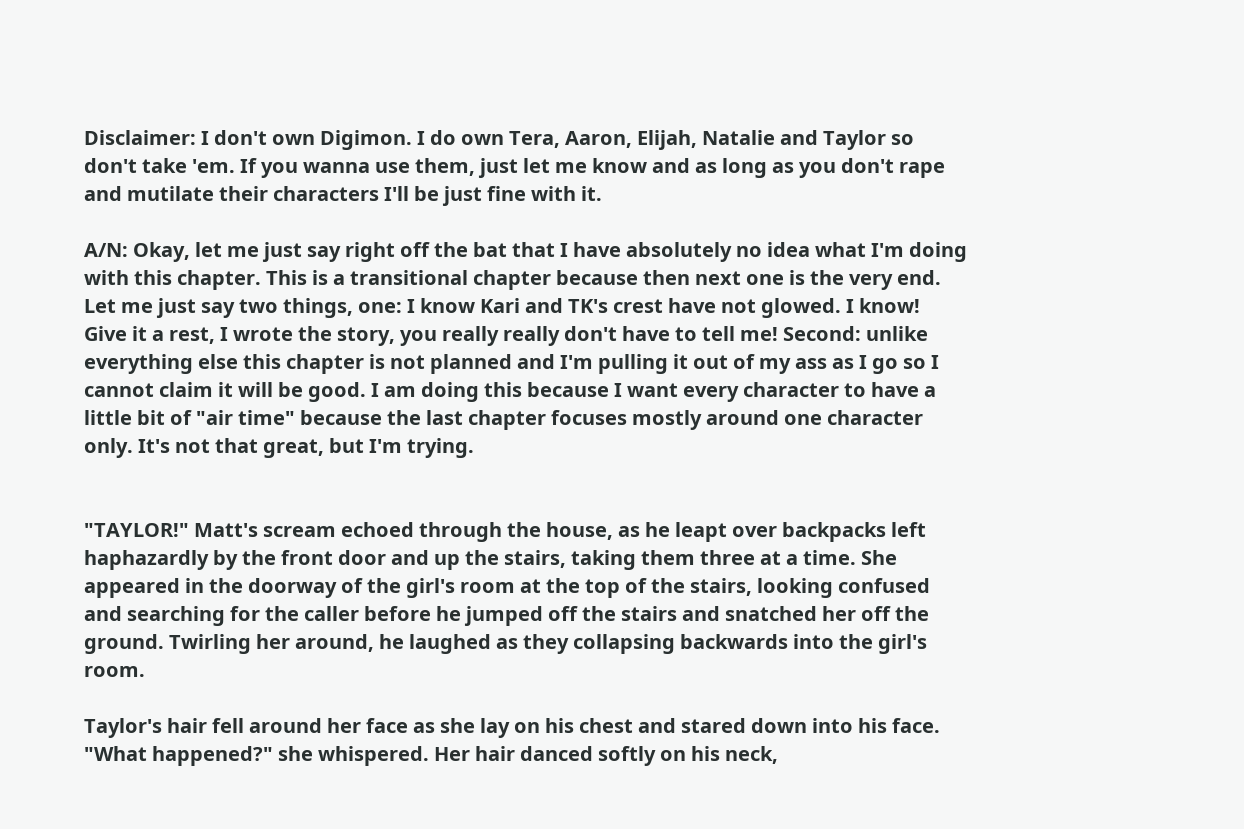Disclaimer: I don't own Digimon. I do own Tera, Aaron, Elijah, Natalie and Taylor so don't take 'em. If you wanna use them, just let me know and as long as you don't rape and mutilate their characters I'll be just fine with it.

A/N: Okay, let me just say right off the bat that I have absolutely no idea what I'm doing with this chapter. This is a transitional chapter because then next one is the very end. Let me just say two things, one: I know Kari and TK's crest have not glowed. I know! Give it a rest, I wrote the story, you really really don't have to tell me! Second: unlike everything else this chapter is not planned and I'm pulling it out of my ass as I go so I cannot claim it will be good. I am doing this because I want every character to have a little bit of "air time" because the last chapter focuses mostly around one character only. It's not that great, but I'm trying.


"TAYLOR!" Matt's scream echoed through the house, as he leapt over backpacks left haphazardly by the front door and up the stairs, taking them three at a time. She appeared in the doorway of the girl's room at the top of the stairs, looking confused and searching for the caller before he jumped off the stairs and snatched her off the ground. Twirling her around, he laughed as they collapsing backwards into the girl's room.

Taylor's hair fell around her face as she lay on his chest and stared down into his face. "What happened?" she whispered. Her hair danced softly on his neck,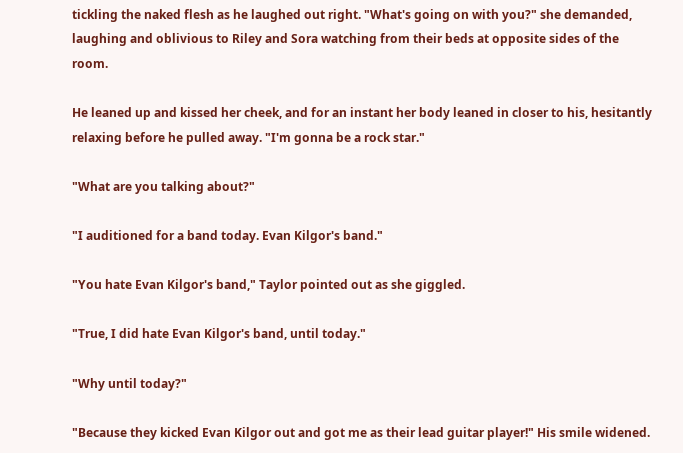tickling the naked flesh as he laughed out right. "What's going on with you?" she demanded, laughing and oblivious to Riley and Sora watching from their beds at opposite sides of the room.

He leaned up and kissed her cheek, and for an instant her body leaned in closer to his, hesitantly relaxing before he pulled away. "I'm gonna be a rock star."

"What are you talking about?"

"I auditioned for a band today. Evan Kilgor's band."

"You hate Evan Kilgor's band," Taylor pointed out as she giggled.

"True, I did hate Evan Kilgor's band, until today."

"Why until today?"

"Because they kicked Evan Kilgor out and got me as their lead guitar player!" His smile widened.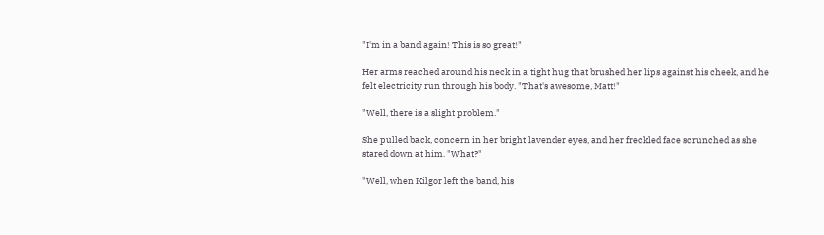"I'm in a band again! This is so great!"

Her arms reached around his neck in a tight hug that brushed her lips against his cheek, and he felt electricity run through his body. "That's awesome, Matt!"

"Well, there is a slight problem."

She pulled back, concern in her bright lavender eyes, and her freckled face scrunched as she stared down at him. "What?"

"Well, when Kilgor left the band, his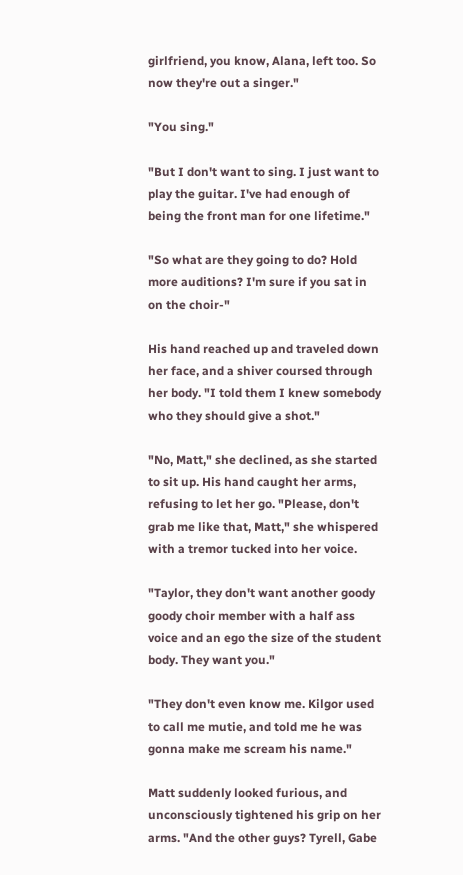girlfriend, you know, Alana, left too. So now they're out a singer."

"You sing."

"But I don't want to sing. I just want to play the guitar. I've had enough of being the front man for one lifetime."

"So what are they going to do? Hold more auditions? I'm sure if you sat in on the choir-"

His hand reached up and traveled down her face, and a shiver coursed through her body. "I told them I knew somebody who they should give a shot."

"No, Matt," she declined, as she started to sit up. His hand caught her arms, refusing to let her go. "Please, don't grab me like that, Matt," she whispered with a tremor tucked into her voice.

"Taylor, they don't want another goody goody choir member with a half ass voice and an ego the size of the student body. They want you."

"They don't even know me. Kilgor used to call me mutie, and told me he was gonna make me scream his name."

Matt suddenly looked furious, and unconsciously tightened his grip on her arms. "And the other guys? Tyrell, Gabe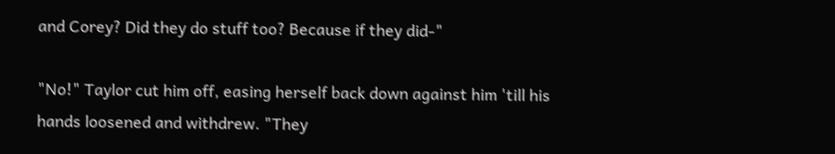and Corey? Did they do stuff too? Because if they did-"

"No!" Taylor cut him off, easing herself back down against him 'till his hands loosened and withdrew. "They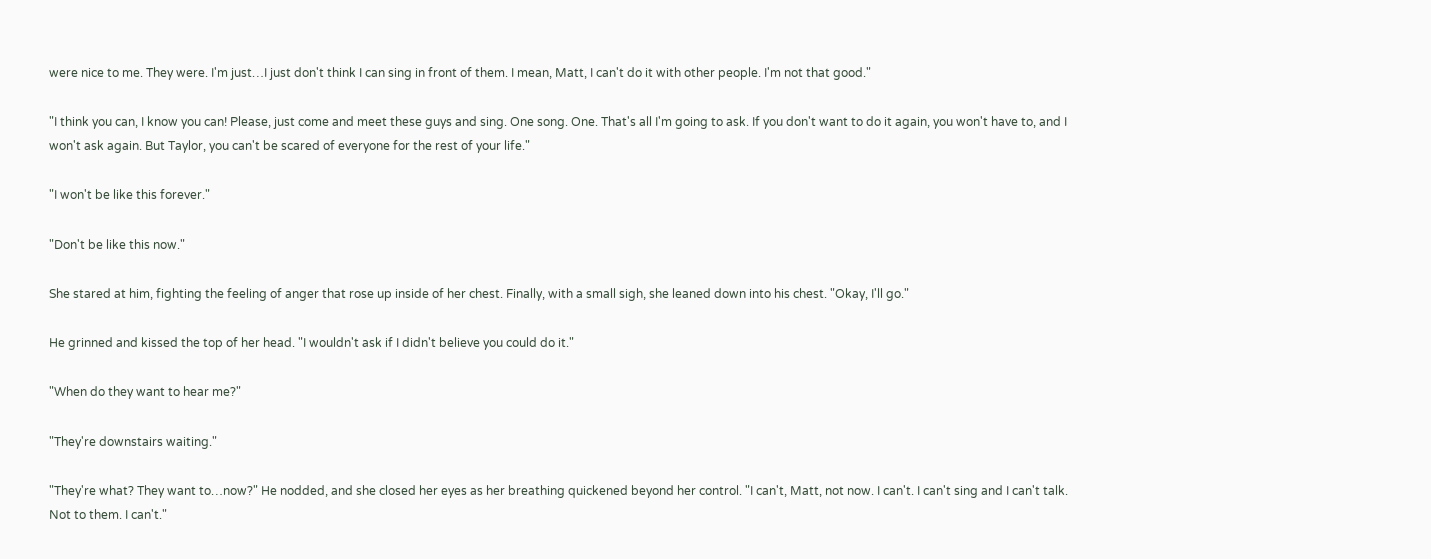were nice to me. They were. I'm just…I just don't think I can sing in front of them. I mean, Matt, I can't do it with other people. I'm not that good."

"I think you can, I know you can! Please, just come and meet these guys and sing. One song. One. That's all I'm going to ask. If you don't want to do it again, you won't have to, and I won't ask again. But Taylor, you can't be scared of everyone for the rest of your life."

"I won't be like this forever."

"Don't be like this now."

She stared at him, fighting the feeling of anger that rose up inside of her chest. Finally, with a small sigh, she leaned down into his chest. "Okay, I'll go."

He grinned and kissed the top of her head. "I wouldn't ask if I didn't believe you could do it."

"When do they want to hear me?"

"They're downstairs waiting."

"They're what? They want to…now?" He nodded, and she closed her eyes as her breathing quickened beyond her control. "I can't, Matt, not now. I can't. I can't sing and I can't talk. Not to them. I can't."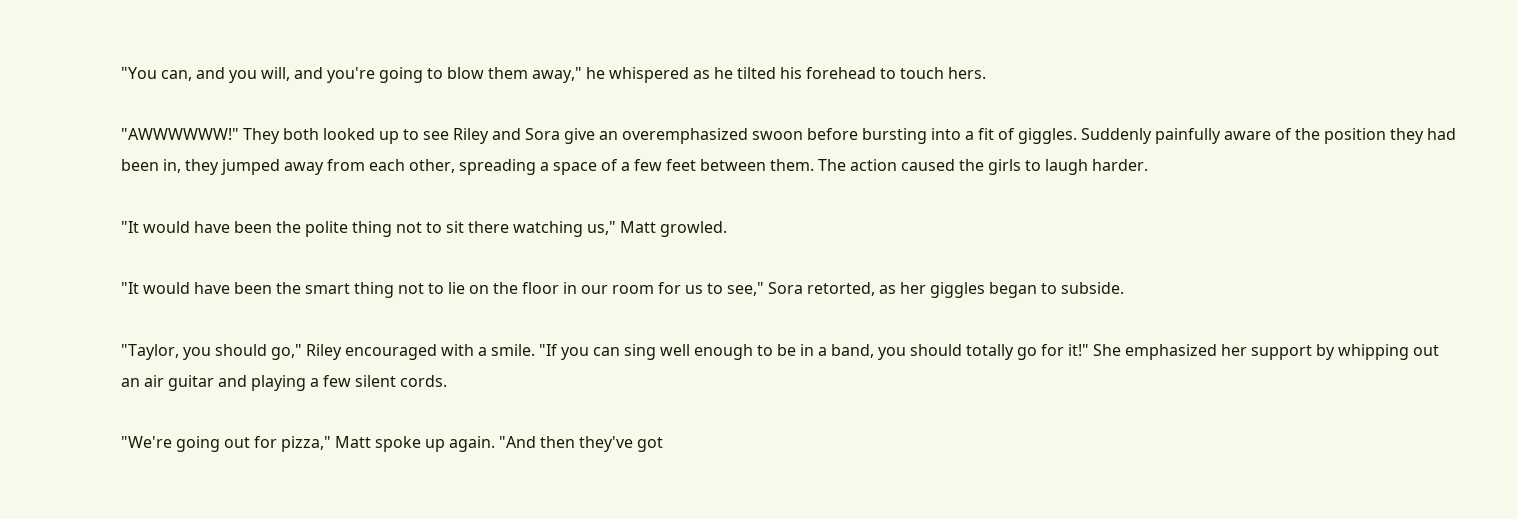"You can, and you will, and you're going to blow them away," he whispered as he tilted his forehead to touch hers.

"AWWWWWW!" They both looked up to see Riley and Sora give an overemphasized swoon before bursting into a fit of giggles. Suddenly painfully aware of the position they had been in, they jumped away from each other, spreading a space of a few feet between them. The action caused the girls to laugh harder.

"It would have been the polite thing not to sit there watching us," Matt growled.

"It would have been the smart thing not to lie on the floor in our room for us to see," Sora retorted, as her giggles began to subside.

"Taylor, you should go," Riley encouraged with a smile. "If you can sing well enough to be in a band, you should totally go for it!" She emphasized her support by whipping out an air guitar and playing a few silent cords.

"We're going out for pizza," Matt spoke up again. "And then they've got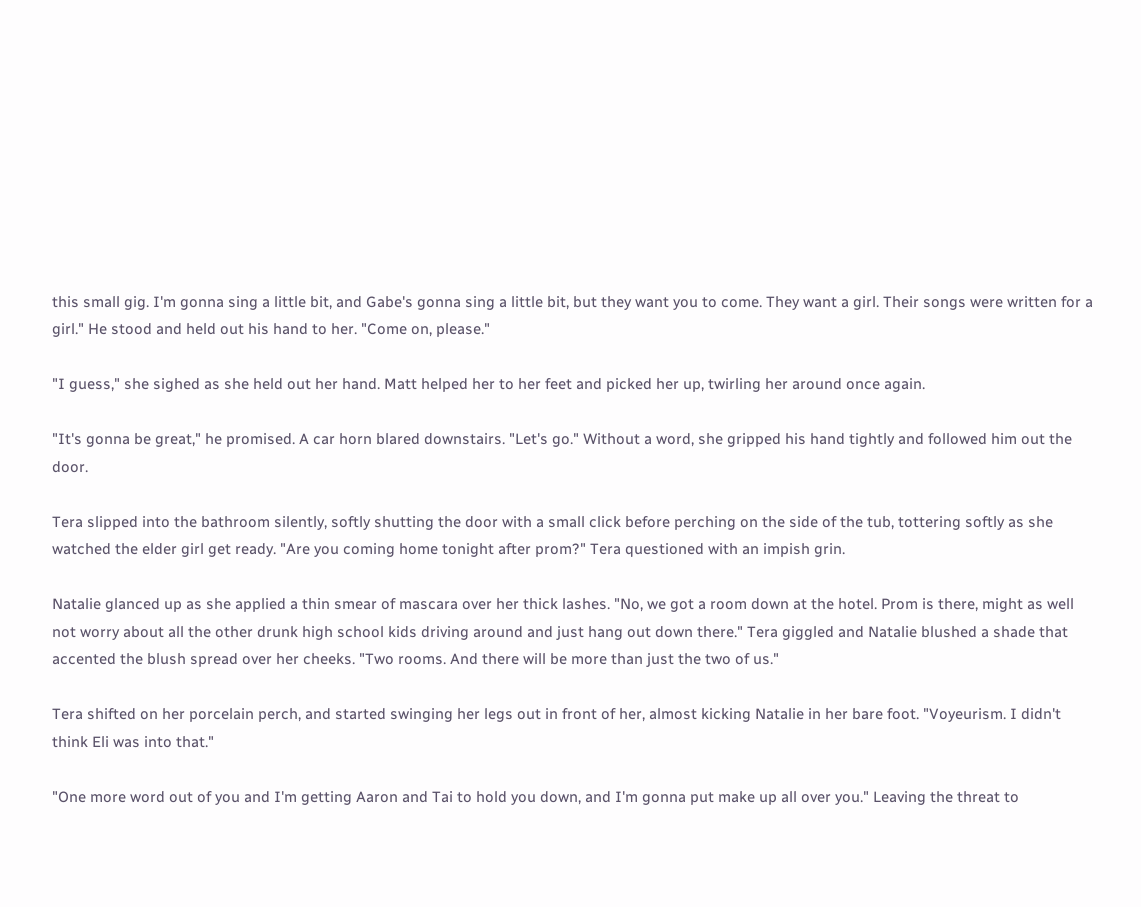this small gig. I'm gonna sing a little bit, and Gabe's gonna sing a little bit, but they want you to come. They want a girl. Their songs were written for a girl." He stood and held out his hand to her. "Come on, please."

"I guess," she sighed as she held out her hand. Matt helped her to her feet and picked her up, twirling her around once again.

"It's gonna be great," he promised. A car horn blared downstairs. "Let's go." Without a word, she gripped his hand tightly and followed him out the door.

Tera slipped into the bathroom silently, softly shutting the door with a small click before perching on the side of the tub, tottering softly as she watched the elder girl get ready. "Are you coming home tonight after prom?" Tera questioned with an impish grin.

Natalie glanced up as she applied a thin smear of mascara over her thick lashes. "No, we got a room down at the hotel. Prom is there, might as well not worry about all the other drunk high school kids driving around and just hang out down there." Tera giggled and Natalie blushed a shade that accented the blush spread over her cheeks. "Two rooms. And there will be more than just the two of us."

Tera shifted on her porcelain perch, and started swinging her legs out in front of her, almost kicking Natalie in her bare foot. "Voyeurism. I didn't think Eli was into that."

"One more word out of you and I'm getting Aaron and Tai to hold you down, and I'm gonna put make up all over you." Leaving the threat to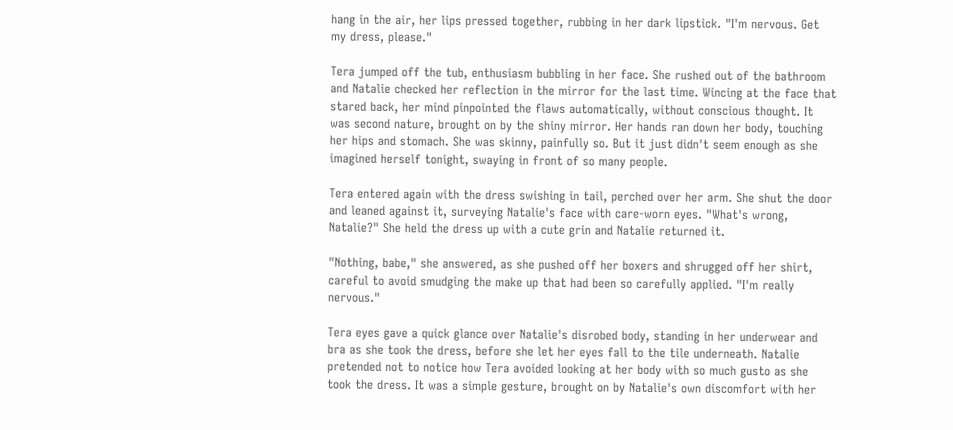hang in the air, her lips pressed together, rubbing in her dark lipstick. "I'm nervous. Get my dress, please."

Tera jumped off the tub, enthusiasm bubbling in her face. She rushed out of the bathroom and Natalie checked her reflection in the mirror for the last time. Wincing at the face that stared back, her mind pinpointed the flaws automatically, without conscious thought. It was second nature, brought on by the shiny mirror. Her hands ran down her body, touching her hips and stomach. She was skinny, painfully so. But it just didn't seem enough as she imagined herself tonight, swaying in front of so many people.

Tera entered again with the dress swishing in tail, perched over her arm. She shut the door and leaned against it, surveying Natalie's face with care-worn eyes. "What's wrong, Natalie?" She held the dress up with a cute grin and Natalie returned it.

"Nothing, babe," she answered, as she pushed off her boxers and shrugged off her shirt, careful to avoid smudging the make up that had been so carefully applied. "I'm really nervous."

Tera eyes gave a quick glance over Natalie's disrobed body, standing in her underwear and bra as she took the dress, before she let her eyes fall to the tile underneath. Natalie pretended not to notice how Tera avoided looking at her body with so much gusto as she took the dress. It was a simple gesture, brought on by Natalie's own discomfort with her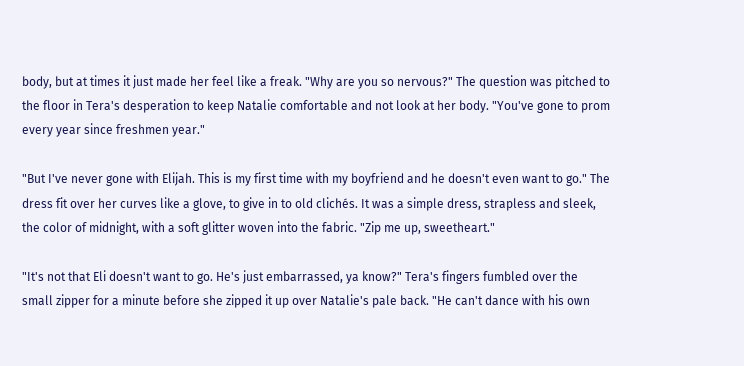body, but at times it just made her feel like a freak. "Why are you so nervous?" The question was pitched to the floor in Tera's desperation to keep Natalie comfortable and not look at her body. "You've gone to prom every year since freshmen year."

"But I've never gone with Elijah. This is my first time with my boyfriend and he doesn't even want to go." The dress fit over her curves like a glove, to give in to old clichés. It was a simple dress, strapless and sleek, the color of midnight, with a soft glitter woven into the fabric. "Zip me up, sweetheart."

"It's not that Eli doesn't want to go. He's just embarrassed, ya know?" Tera's fingers fumbled over the small zipper for a minute before she zipped it up over Natalie's pale back. "He can't dance with his own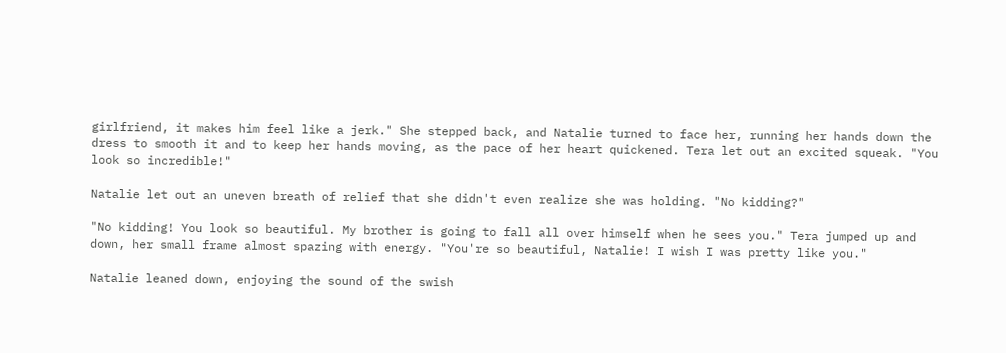girlfriend, it makes him feel like a jerk." She stepped back, and Natalie turned to face her, running her hands down the dress to smooth it and to keep her hands moving, as the pace of her heart quickened. Tera let out an excited squeak. "You look so incredible!"

Natalie let out an uneven breath of relief that she didn't even realize she was holding. "No kidding?"

"No kidding! You look so beautiful. My brother is going to fall all over himself when he sees you." Tera jumped up and down, her small frame almost spazing with energy. "You're so beautiful, Natalie! I wish I was pretty like you."

Natalie leaned down, enjoying the sound of the swish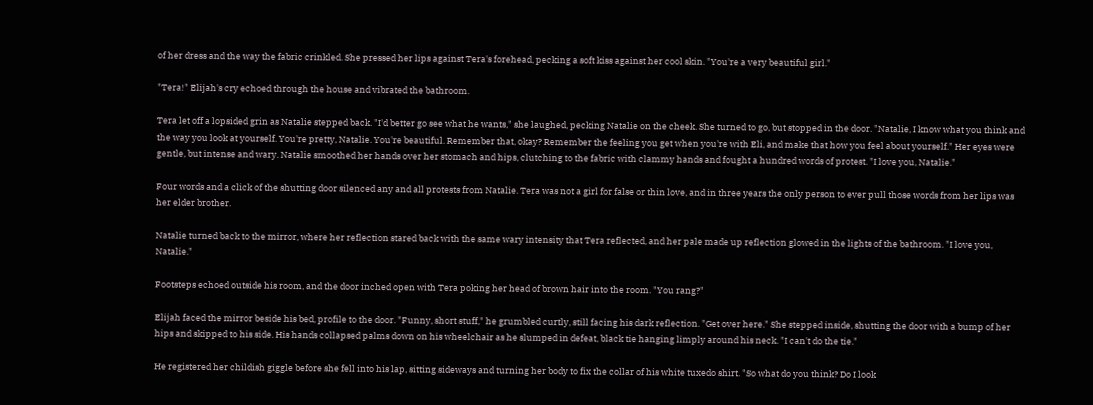of her dress and the way the fabric crinkled. She pressed her lips against Tera's forehead, pecking a soft kiss against her cool skin. "You're a very beautiful girl."

"Tera!" Elijah's cry echoed through the house and vibrated the bathroom.

Tera let off a lopsided grin as Natalie stepped back. "I'd better go see what he wants," she laughed, pecking Natalie on the cheek. She turned to go, but stopped in the door. "Natalie, I know what you think and the way you look at yourself. You're pretty, Natalie. You're beautiful. Remember that, okay? Remember the feeling you get when you're with Eli, and make that how you feel about yourself." Her eyes were gentle, but intense and wary. Natalie smoothed her hands over her stomach and hips, clutching to the fabric with clammy hands and fought a hundred words of protest. "I love you, Natalie."

Four words and a click of the shutting door silenced any and all protests from Natalie. Tera was not a girl for false or thin love, and in three years the only person to ever pull those words from her lips was her elder brother.

Natalie turned back to the mirror, where her reflection stared back with the same wary intensity that Tera reflected, and her pale made up reflection glowed in the lights of the bathroom. "I love you, Natalie."

Footsteps echoed outside his room, and the door inched open with Tera poking her head of brown hair into the room. "You rang?"

Elijah faced the mirror beside his bed, profile to the door. "Funny, short stuff," he grumbled curtly, still facing his dark reflection. "Get over here." She stepped inside, shutting the door with a bump of her hips and skipped to his side. His hands collapsed palms down on his wheelchair as he slumped in defeat, black tie hanging limply around his neck. "I can't do the tie."

He registered her childish giggle before she fell into his lap, sitting sideways and turning her body to fix the collar of his white tuxedo shirt. "So what do you think? Do I look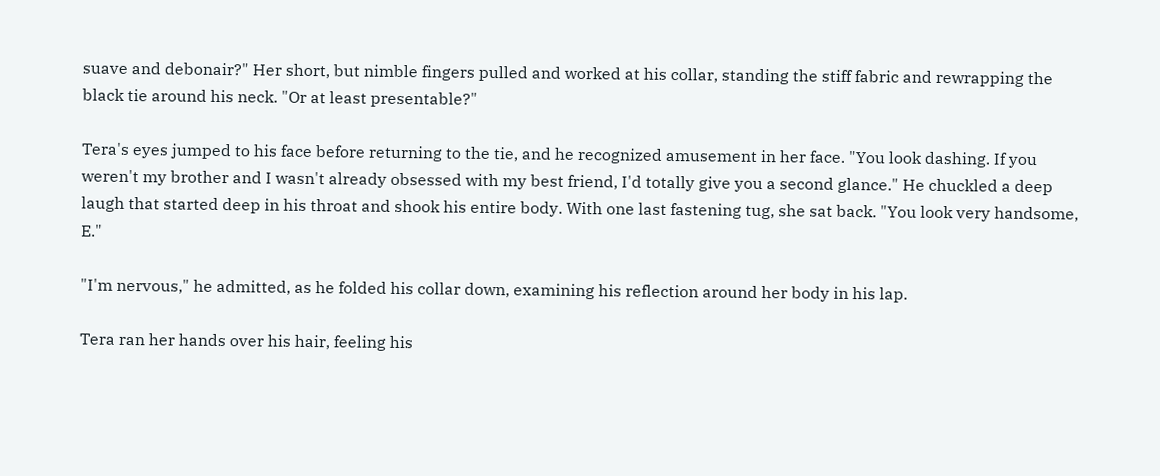suave and debonair?" Her short, but nimble fingers pulled and worked at his collar, standing the stiff fabric and rewrapping the black tie around his neck. "Or at least presentable?"

Tera's eyes jumped to his face before returning to the tie, and he recognized amusement in her face. "You look dashing. If you weren't my brother and I wasn't already obsessed with my best friend, I'd totally give you a second glance." He chuckled a deep laugh that started deep in his throat and shook his entire body. With one last fastening tug, she sat back. "You look very handsome, E."

"I'm nervous," he admitted, as he folded his collar down, examining his reflection around her body in his lap.

Tera ran her hands over his hair, feeling his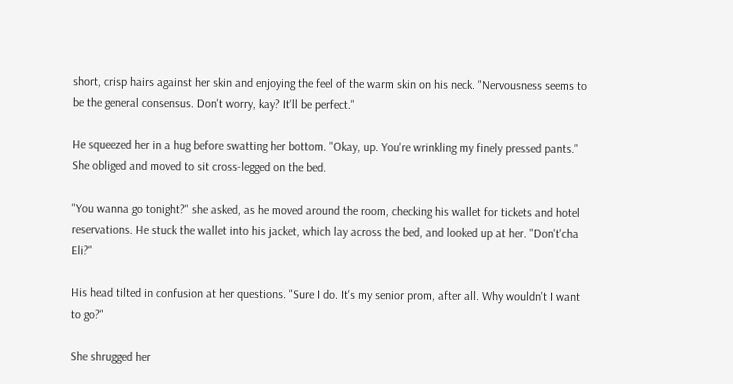short, crisp hairs against her skin and enjoying the feel of the warm skin on his neck. "Nervousness seems to be the general consensus. Don't worry, kay? It'll be perfect."

He squeezed her in a hug before swatting her bottom. "Okay, up. You're wrinkling my finely pressed pants." She obliged and moved to sit cross-legged on the bed.

"You wanna go tonight?" she asked, as he moved around the room, checking his wallet for tickets and hotel reservations. He stuck the wallet into his jacket, which lay across the bed, and looked up at her. "Don't'cha Eli?"

His head tilted in confusion at her questions. "Sure I do. It's my senior prom, after all. Why wouldn't I want to go?"

She shrugged her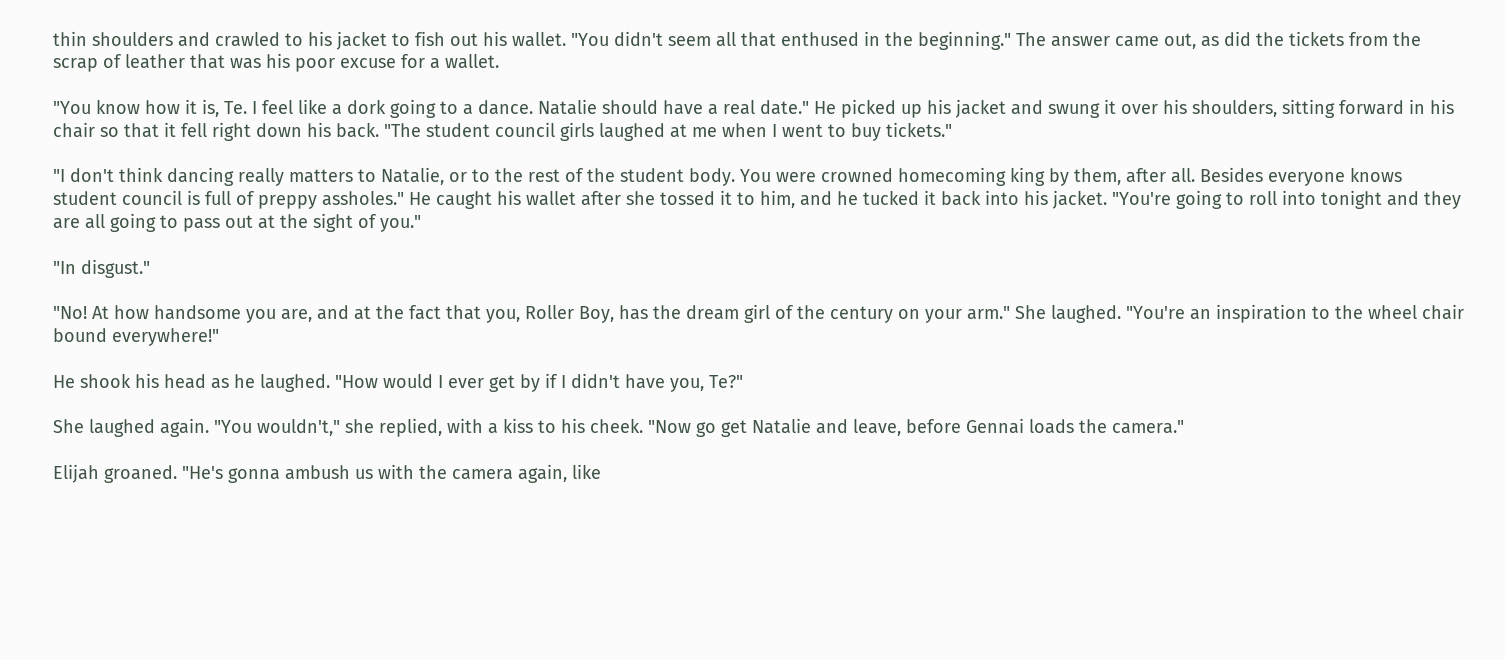thin shoulders and crawled to his jacket to fish out his wallet. "You didn't seem all that enthused in the beginning." The answer came out, as did the tickets from the scrap of leather that was his poor excuse for a wallet.

"You know how it is, Te. I feel like a dork going to a dance. Natalie should have a real date." He picked up his jacket and swung it over his shoulders, sitting forward in his chair so that it fell right down his back. "The student council girls laughed at me when I went to buy tickets."

"I don't think dancing really matters to Natalie, or to the rest of the student body. You were crowned homecoming king by them, after all. Besides everyone knows student council is full of preppy assholes." He caught his wallet after she tossed it to him, and he tucked it back into his jacket. "You're going to roll into tonight and they are all going to pass out at the sight of you."

"In disgust."

"No! At how handsome you are, and at the fact that you, Roller Boy, has the dream girl of the century on your arm." She laughed. "You're an inspiration to the wheel chair bound everywhere!"

He shook his head as he laughed. "How would I ever get by if I didn't have you, Te?"

She laughed again. "You wouldn't," she replied, with a kiss to his cheek. "Now go get Natalie and leave, before Gennai loads the camera."

Elijah groaned. "He's gonna ambush us with the camera again, like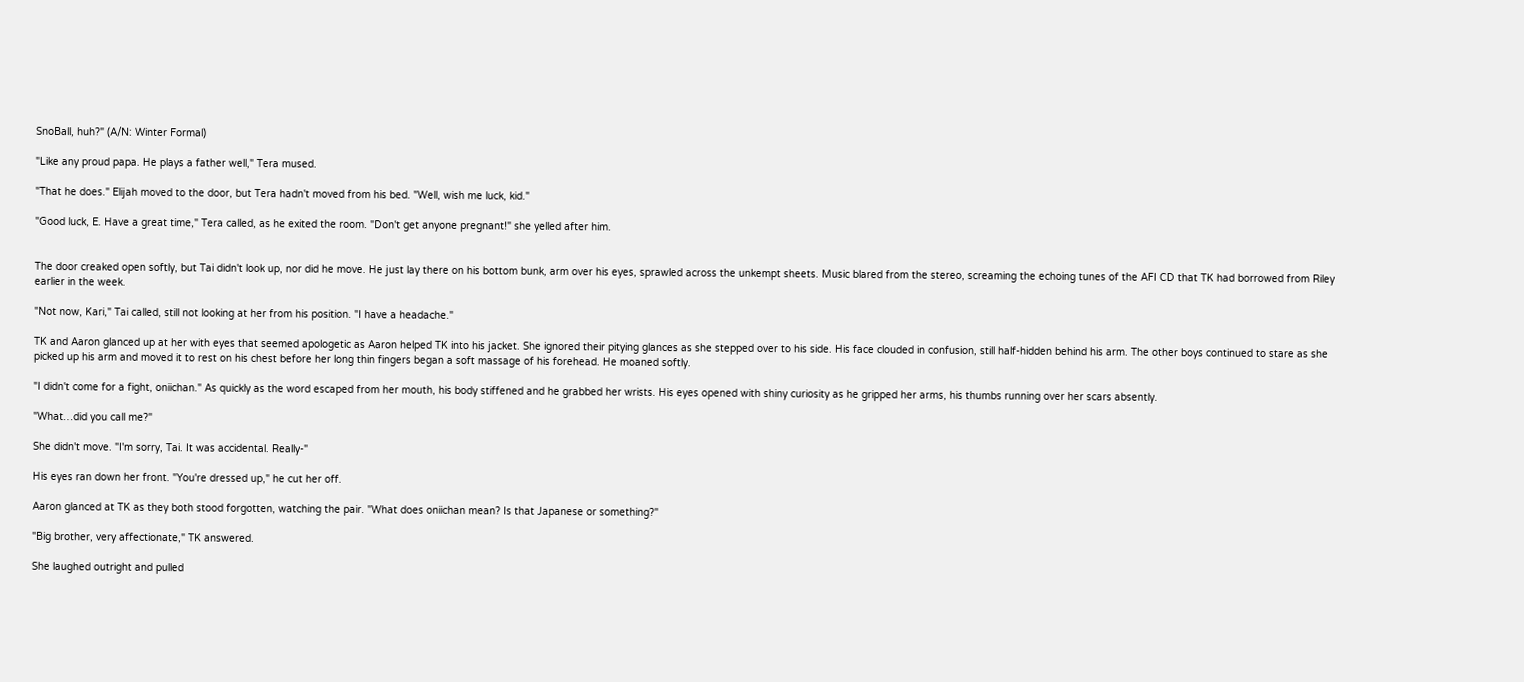SnoBall, huh?" (A/N: Winter Formal)

"Like any proud papa. He plays a father well," Tera mused.

"That he does." Elijah moved to the door, but Tera hadn't moved from his bed. "Well, wish me luck, kid."

"Good luck, E. Have a great time," Tera called, as he exited the room. "Don't get anyone pregnant!" she yelled after him.


The door creaked open softly, but Tai didn't look up, nor did he move. He just lay there on his bottom bunk, arm over his eyes, sprawled across the unkempt sheets. Music blared from the stereo, screaming the echoing tunes of the AFI CD that TK had borrowed from Riley earlier in the week.

"Not now, Kari," Tai called, still not looking at her from his position. "I have a headache."

TK and Aaron glanced up at her with eyes that seemed apologetic as Aaron helped TK into his jacket. She ignored their pitying glances as she stepped over to his side. His face clouded in confusion, still half-hidden behind his arm. The other boys continued to stare as she picked up his arm and moved it to rest on his chest before her long thin fingers began a soft massage of his forehead. He moaned softly.

"I didn't come for a fight, oniichan." As quickly as the word escaped from her mouth, his body stiffened and he grabbed her wrists. His eyes opened with shiny curiosity as he gripped her arms, his thumbs running over her scars absently.

"What…did you call me?"

She didn't move. "I'm sorry, Tai. It was accidental. Really-"

His eyes ran down her front. "You're dressed up," he cut her off.

Aaron glanced at TK as they both stood forgotten, watching the pair. "What does oniichan mean? Is that Japanese or something?"

"Big brother, very affectionate," TK answered.

She laughed outright and pulled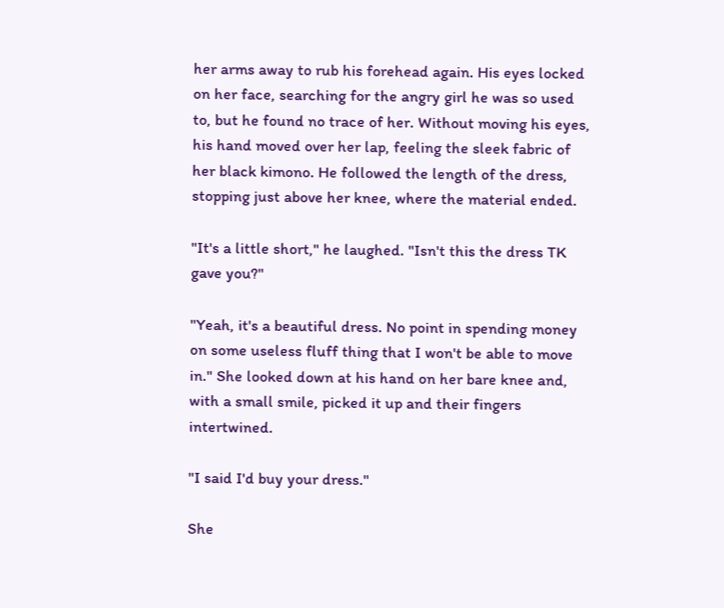her arms away to rub his forehead again. His eyes locked on her face, searching for the angry girl he was so used to, but he found no trace of her. Without moving his eyes, his hand moved over her lap, feeling the sleek fabric of her black kimono. He followed the length of the dress, stopping just above her knee, where the material ended.

"It's a little short," he laughed. "Isn't this the dress TK gave you?"

"Yeah, it's a beautiful dress. No point in spending money on some useless fluff thing that I won't be able to move in." She looked down at his hand on her bare knee and, with a small smile, picked it up and their fingers intertwined.

"I said I'd buy your dress."

She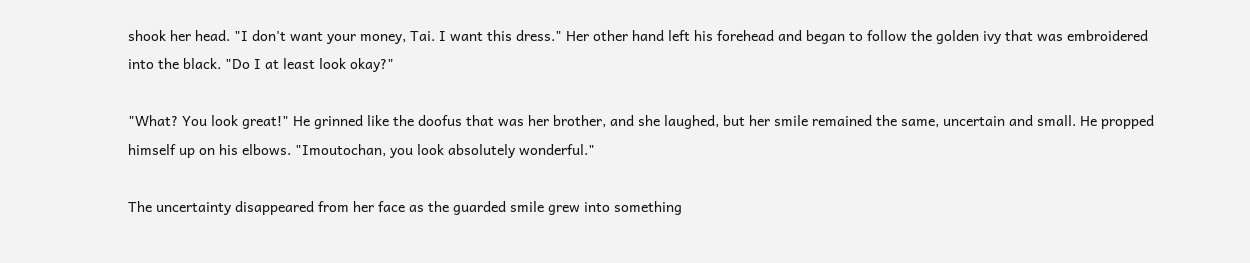shook her head. "I don't want your money, Tai. I want this dress." Her other hand left his forehead and began to follow the golden ivy that was embroidered into the black. "Do I at least look okay?"

"What? You look great!" He grinned like the doofus that was her brother, and she laughed, but her smile remained the same, uncertain and small. He propped himself up on his elbows. "Imoutochan, you look absolutely wonderful."

The uncertainty disappeared from her face as the guarded smile grew into something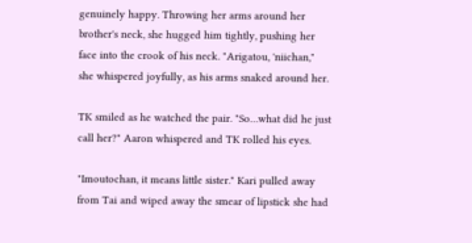genuinely happy. Throwing her arms around her brother's neck, she hugged him tightly, pushing her face into the crook of his neck. "Arigatou, 'niichan," she whispered joyfully, as his arms snaked around her.

TK smiled as he watched the pair. "So…what did he just call her?" Aaron whispered and TK rolled his eyes.

"Imoutochan, it means little sister." Kari pulled away from Tai and wiped away the smear of lipstick she had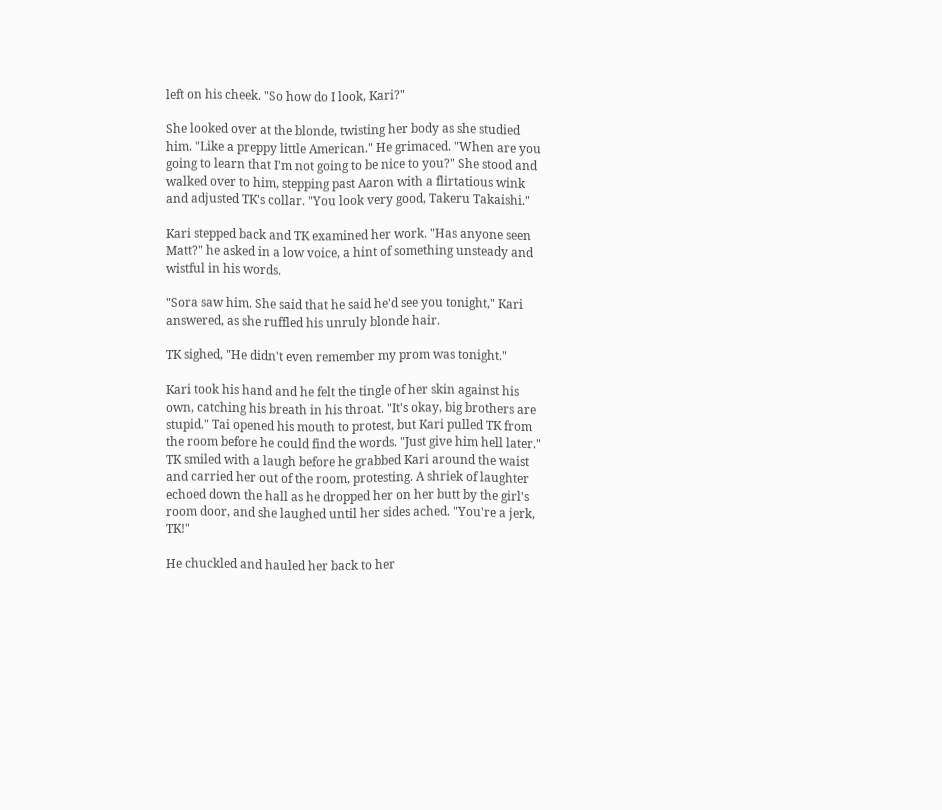left on his cheek. "So how do I look, Kari?"

She looked over at the blonde, twisting her body as she studied him. "Like a preppy little American." He grimaced. "When are you going to learn that I'm not going to be nice to you?" She stood and walked over to him, stepping past Aaron with a flirtatious wink and adjusted TK's collar. "You look very good, Takeru Takaishi."

Kari stepped back and TK examined her work. "Has anyone seen Matt?" he asked in a low voice, a hint of something unsteady and wistful in his words.

"Sora saw him. She said that he said he'd see you tonight," Kari answered, as she ruffled his unruly blonde hair.

TK sighed, "He didn't even remember my prom was tonight."

Kari took his hand and he felt the tingle of her skin against his own, catching his breath in his throat. "It's okay, big brothers are stupid." Tai opened his mouth to protest, but Kari pulled TK from the room before he could find the words. "Just give him hell later." TK smiled with a laugh before he grabbed Kari around the waist and carried her out of the room, protesting. A shriek of laughter echoed down the hall as he dropped her on her butt by the girl's room door, and she laughed until her sides ached. "You're a jerk, TK!"

He chuckled and hauled her back to her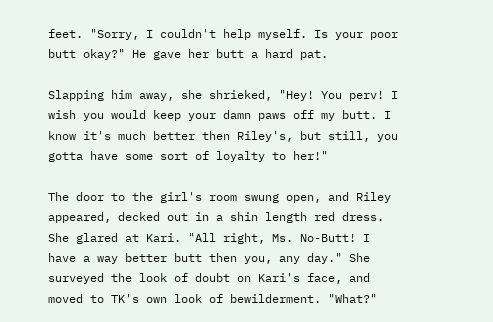feet. "Sorry, I couldn't help myself. Is your poor butt okay?" He gave her butt a hard pat.

Slapping him away, she shrieked, "Hey! You perv! I wish you would keep your damn paws off my butt. I know it's much better then Riley's, but still, you gotta have some sort of loyalty to her!"

The door to the girl's room swung open, and Riley appeared, decked out in a shin length red dress. She glared at Kari. "All right, Ms. No-Butt! I have a way better butt then you, any day." She surveyed the look of doubt on Kari's face, and moved to TK's own look of bewilderment. "What?"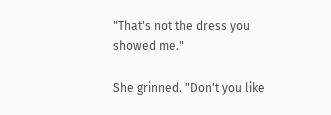"That's not the dress you showed me."

She grinned. "Don't you like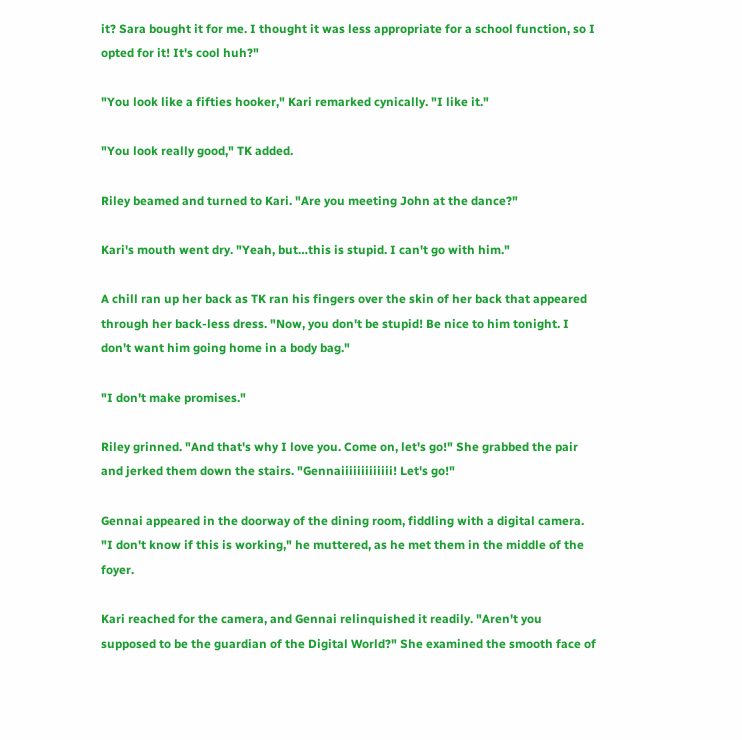it? Sara bought it for me. I thought it was less appropriate for a school function, so I opted for it! It's cool huh?"

"You look like a fifties hooker," Kari remarked cynically. "I like it."

"You look really good," TK added.

Riley beamed and turned to Kari. "Are you meeting John at the dance?"

Kari's mouth went dry. "Yeah, but…this is stupid. I can't go with him."

A chill ran up her back as TK ran his fingers over the skin of her back that appeared through her back-less dress. "Now, you don't be stupid! Be nice to him tonight. I don't want him going home in a body bag."

"I don't make promises."

Riley grinned. "And that's why I love you. Come on, let's go!" She grabbed the pair and jerked them down the stairs. "Gennaiiiiiiiiiiiii! Let's go!"

Gennai appeared in the doorway of the dining room, fiddling with a digital camera. "I don't know if this is working," he muttered, as he met them in the middle of the foyer.

Kari reached for the camera, and Gennai relinquished it readily. "Aren't you supposed to be the guardian of the Digital World?" She examined the smooth face of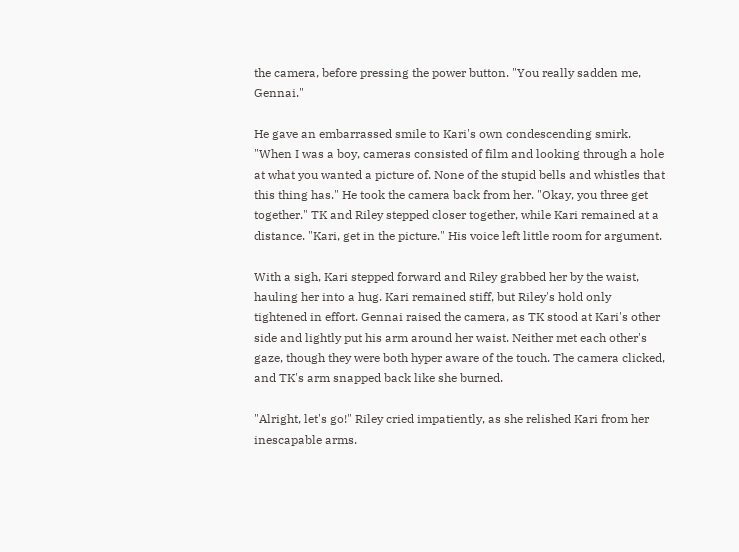the camera, before pressing the power button. "You really sadden me, Gennai."

He gave an embarrassed smile to Kari's own condescending smirk. "When I was a boy, cameras consisted of film and looking through a hole at what you wanted a picture of. None of the stupid bells and whistles that this thing has." He took the camera back from her. "Okay, you three get together." TK and Riley stepped closer together, while Kari remained at a distance. "Kari, get in the picture." His voice left little room for argument.

With a sigh, Kari stepped forward and Riley grabbed her by the waist, hauling her into a hug. Kari remained stiff, but Riley's hold only tightened in effort. Gennai raised the camera, as TK stood at Kari's other side and lightly put his arm around her waist. Neither met each other's gaze, though they were both hyper aware of the touch. The camera clicked, and TK's arm snapped back like she burned.

"Alright, let's go!" Riley cried impatiently, as she relished Kari from her inescapable arms.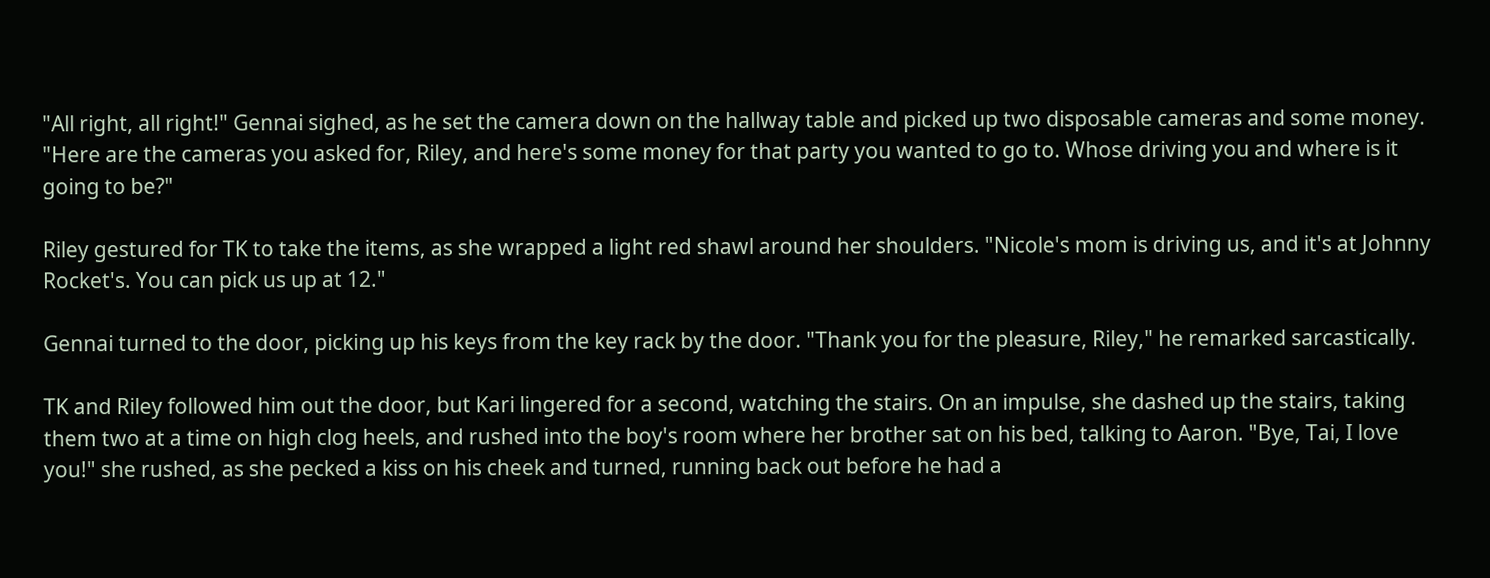"All right, all right!" Gennai sighed, as he set the camera down on the hallway table and picked up two disposable cameras and some money. "Here are the cameras you asked for, Riley, and here's some money for that party you wanted to go to. Whose driving you and where is it going to be?"

Riley gestured for TK to take the items, as she wrapped a light red shawl around her shoulders. "Nicole's mom is driving us, and it's at Johnny Rocket's. You can pick us up at 12."

Gennai turned to the door, picking up his keys from the key rack by the door. "Thank you for the pleasure, Riley," he remarked sarcastically.

TK and Riley followed him out the door, but Kari lingered for a second, watching the stairs. On an impulse, she dashed up the stairs, taking them two at a time on high clog heels, and rushed into the boy's room where her brother sat on his bed, talking to Aaron. "Bye, Tai, I love you!" she rushed, as she pecked a kiss on his cheek and turned, running back out before he had a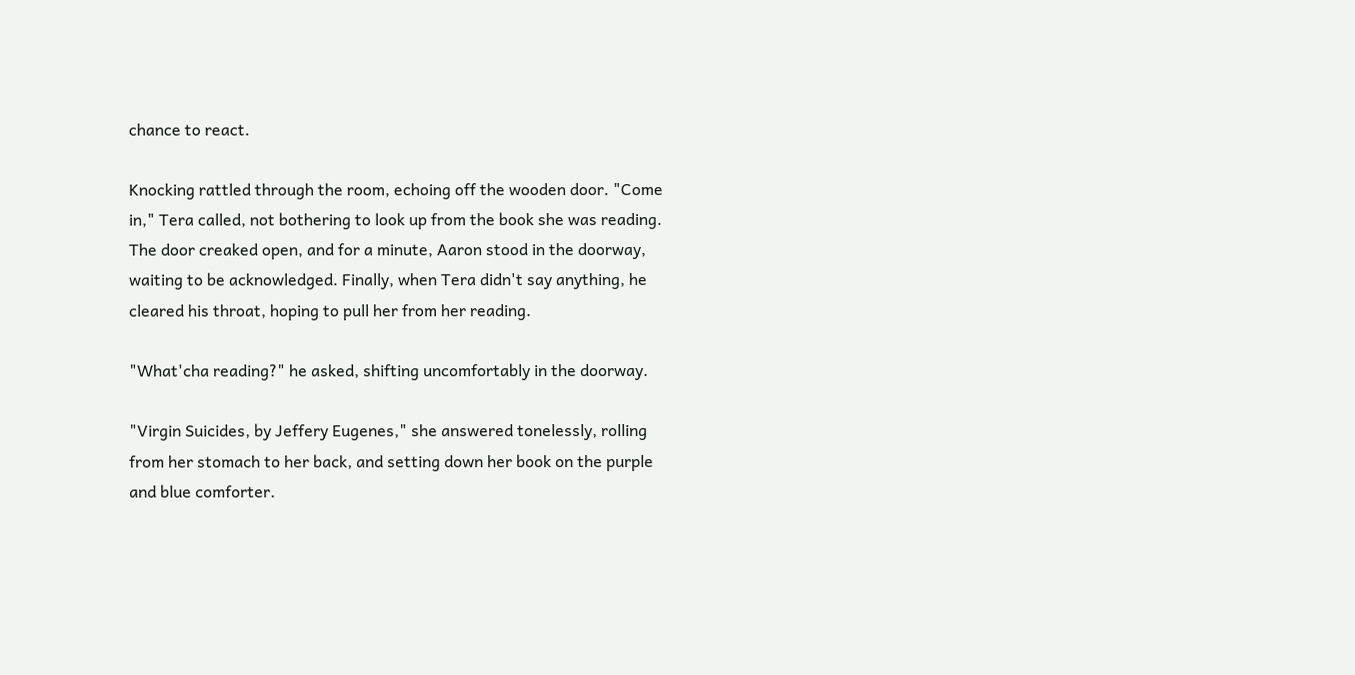chance to react.

Knocking rattled through the room, echoing off the wooden door. "Come in," Tera called, not bothering to look up from the book she was reading. The door creaked open, and for a minute, Aaron stood in the doorway, waiting to be acknowledged. Finally, when Tera didn't say anything, he cleared his throat, hoping to pull her from her reading.

"What'cha reading?" he asked, shifting uncomfortably in the doorway.

"Virgin Suicides, by Jeffery Eugenes," she answered tonelessly, rolling from her stomach to her back, and setting down her book on the purple and blue comforter.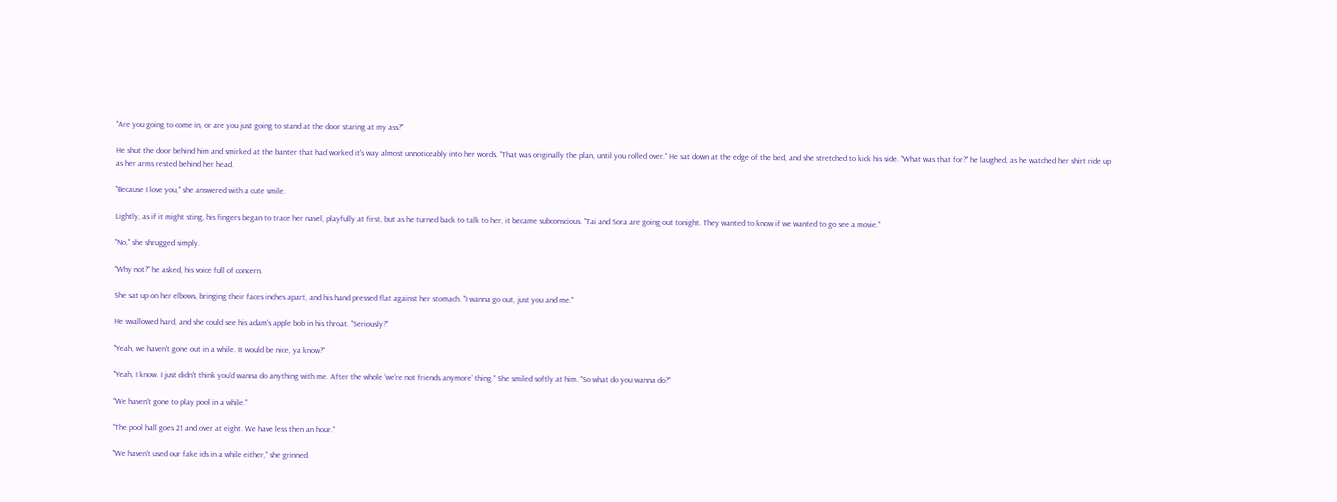"Are you going to come in, or are you just going to stand at the door staring at my ass?"

He shut the door behind him and smirked at the banter that had worked it's way almost unnoticeably into her words. "That was originally the plan, until you rolled over." He sat down at the edge of the bed, and she stretched to kick his side. "What was that for?" he laughed, as he watched her shirt ride up as her arms rested behind her head.

"Because I love you," she answered with a cute smile.

Lightly, as if it might sting, his fingers began to trace her navel, playfully at first, but as he turned back to talk to her, it became subconscious. "Tai and Sora are going out tonight. They wanted to know if we wanted to go see a movie."

"No," she shrugged simply.

"Why not?" he asked, his voice full of concern.

She sat up on her elbows, bringing their faces inches apart, and his hand pressed flat against her stomach. "I wanna go out, just you and me."

He swallowed hard, and she could see his adam's apple bob in his throat. "Seriously?"

"Yeah, we haven't gone out in a while. It would be nice, ya know?"

"Yeah, I know. I just didn't think you'd wanna do anything with me. After the whole 'we're not friends anymore' thing." She smiled softly at him. "So what do you wanna do?"

"We haven't gone to play pool in a while."

"The pool hall goes 21 and over at eight. We have less then an hour."

"We haven't used our fake ids in a while either," she grinned.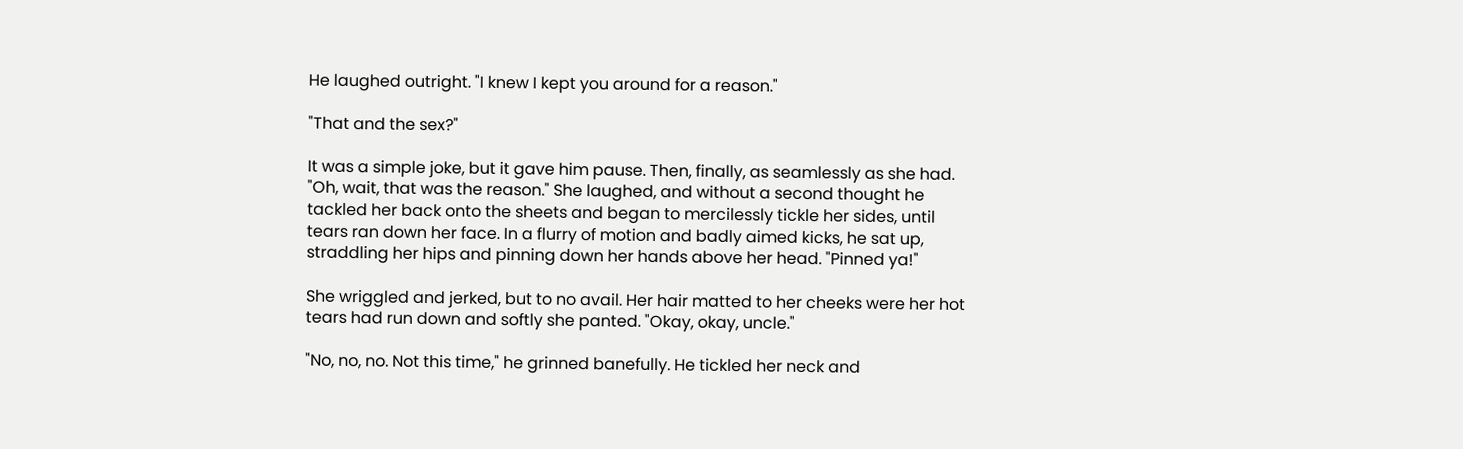He laughed outright. "I knew I kept you around for a reason."

"That and the sex?"

It was a simple joke, but it gave him pause. Then, finally, as seamlessly as she had. "Oh, wait, that was the reason." She laughed, and without a second thought he tackled her back onto the sheets and began to mercilessly tickle her sides, until tears ran down her face. In a flurry of motion and badly aimed kicks, he sat up, straddling her hips and pinning down her hands above her head. "Pinned ya!"

She wriggled and jerked, but to no avail. Her hair matted to her cheeks were her hot tears had run down and softly she panted. "Okay, okay, uncle."

"No, no, no. Not this time," he grinned banefully. He tickled her neck and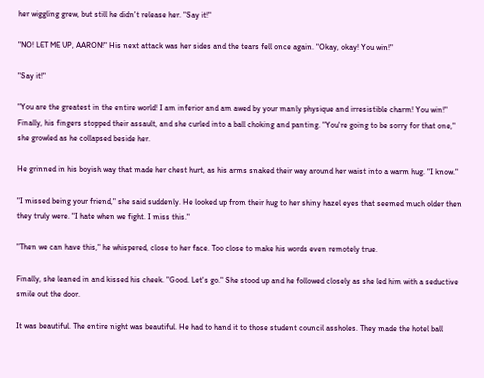her wiggling grew, but still he didn't release her. "Say it!"

"NO! LET ME UP, AARON!" His next attack was her sides and the tears fell once again. "Okay, okay! You win!"

"Say it!"

"You are the greatest in the entire world! I am inferior and am awed by your manly physique and irresistible charm! You win!" Finally, his fingers stopped their assault, and she curled into a ball choking and panting. "You're going to be sorry for that one," she growled as he collapsed beside her.

He grinned in his boyish way that made her chest hurt, as his arms snaked their way around her waist into a warm hug. "I know."

"I missed being your friend," she said suddenly. He looked up from their hug to her shiny hazel eyes that seemed much older then they truly were. "I hate when we fight. I miss this."

"Then we can have this," he whispered, close to her face. Too close to make his words even remotely true.

Finally, she leaned in and kissed his cheek. "Good. Let's go." She stood up and he followed closely as she led him with a seductive smile out the door.

It was beautiful. The entire night was beautiful. He had to hand it to those student council assholes. They made the hotel ball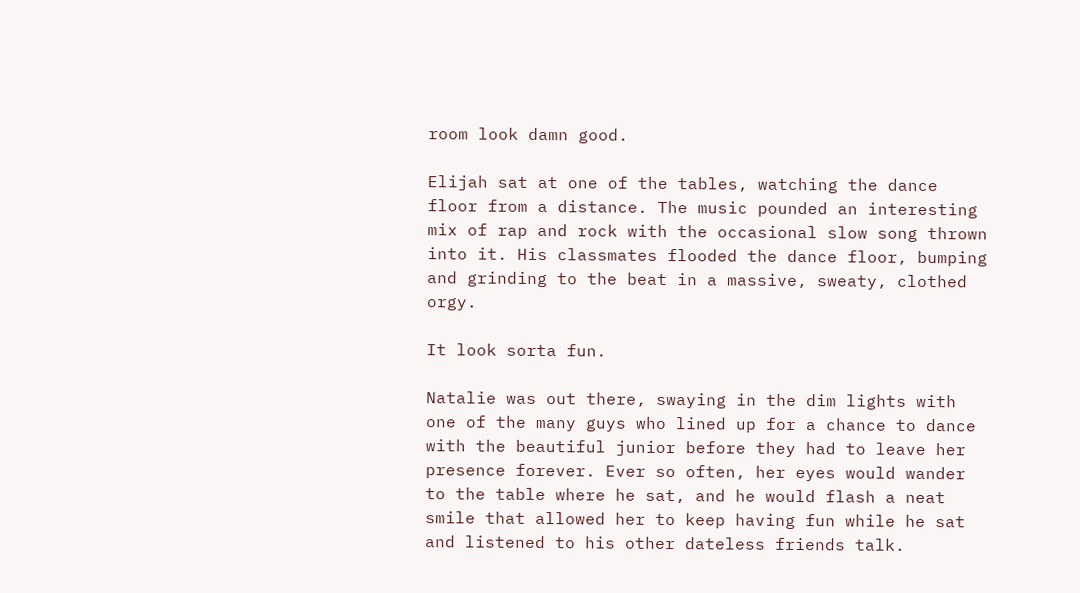room look damn good.

Elijah sat at one of the tables, watching the dance floor from a distance. The music pounded an interesting mix of rap and rock with the occasional slow song thrown into it. His classmates flooded the dance floor, bumping and grinding to the beat in a massive, sweaty, clothed orgy.

It look sorta fun.

Natalie was out there, swaying in the dim lights with one of the many guys who lined up for a chance to dance with the beautiful junior before they had to leave her presence forever. Ever so often, her eyes would wander to the table where he sat, and he would flash a neat smile that allowed her to keep having fun while he sat and listened to his other dateless friends talk.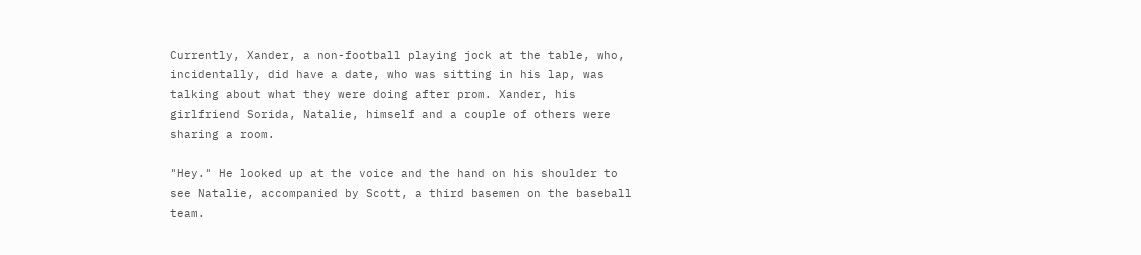Currently, Xander, a non-football playing jock at the table, who, incidentally, did have a date, who was sitting in his lap, was talking about what they were doing after prom. Xander, his girlfriend Sorida, Natalie, himself and a couple of others were sharing a room.

"Hey." He looked up at the voice and the hand on his shoulder to see Natalie, accompanied by Scott, a third basemen on the baseball team.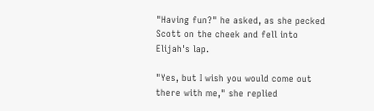"Having fun?" he asked, as she pecked Scott on the cheek and fell into Elijah's lap.

"Yes, but I wish you would come out there with me," she replied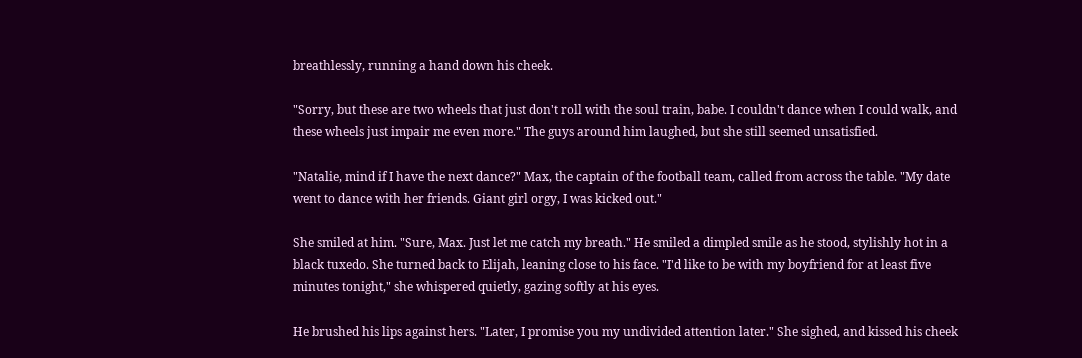breathlessly, running a hand down his cheek.

"Sorry, but these are two wheels that just don't roll with the soul train, babe. I couldn't dance when I could walk, and these wheels just impair me even more." The guys around him laughed, but she still seemed unsatisfied.

"Natalie, mind if I have the next dance?" Max, the captain of the football team, called from across the table. "My date went to dance with her friends. Giant girl orgy, I was kicked out."

She smiled at him. "Sure, Max. Just let me catch my breath." He smiled a dimpled smile as he stood, stylishly hot in a black tuxedo. She turned back to Elijah, leaning close to his face. "I'd like to be with my boyfriend for at least five minutes tonight," she whispered quietly, gazing softly at his eyes.

He brushed his lips against hers. "Later, I promise you my undivided attention later." She sighed, and kissed his cheek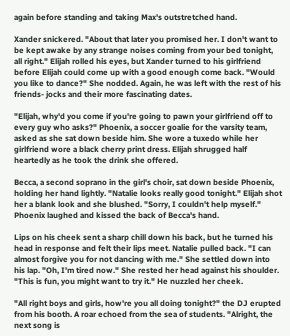again before standing and taking Max's outstretched hand.

Xander snickered. "About that later you promised her. I don't want to be kept awake by any strange noises coming from your bed tonight, all right." Elijah rolled his eyes, but Xander turned to his girlfriend before Elijah could come up with a good enough come back. "Would you like to dance?" She nodded. Again, he was left with the rest of his friends- jocks and their more fascinating dates.

"Elijah, why'd you come if you're going to pawn your girlfriend off to every guy who asks?" Phoenix, a soccer goalie for the varsity team, asked as she sat down beside him. She wore a tuxedo while her girlfriend wore a black cherry print dress. Elijah shrugged half heartedly as he took the drink she offered.

Becca, a second soprano in the girl's choir, sat down beside Phoenix, holding her hand lightly. "Natalie looks really good tonight." Elijah shot her a blank look and she blushed. "Sorry, I couldn't help myself." Phoenix laughed and kissed the back of Becca's hand.

Lips on his cheek sent a sharp chill down his back, but he turned his head in response and felt their lips meet. Natalie pulled back. "I can almost forgive you for not dancing with me." She settled down into his lap. "Oh, I'm tired now." She rested her head against his shoulder. "This is fun, you might want to try it." He nuzzled her cheek.

"All right boys and girls, how're you all doing tonight?" the DJ erupted from his booth. A roar echoed from the sea of students. "Alright, the next song is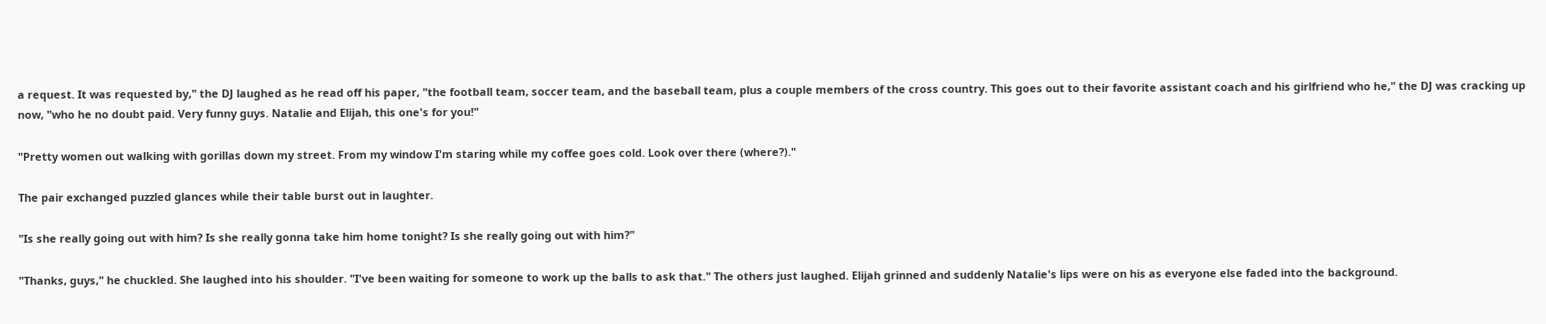a request. It was requested by," the DJ laughed as he read off his paper, "the football team, soccer team, and the baseball team, plus a couple members of the cross country. This goes out to their favorite assistant coach and his girlfriend who he," the DJ was cracking up now, "who he no doubt paid. Very funny guys. Natalie and Elijah, this one's for you!"

"Pretty women out walking with gorillas down my street. From my window I'm staring while my coffee goes cold. Look over there (where?)."

The pair exchanged puzzled glances while their table burst out in laughter.

"Is she really going out with him? Is she really gonna take him home tonight? Is she really going out with him?"

"Thanks, guys," he chuckled. She laughed into his shoulder. "I've been waiting for someone to work up the balls to ask that." The others just laughed. Elijah grinned and suddenly Natalie's lips were on his as everyone else faded into the background.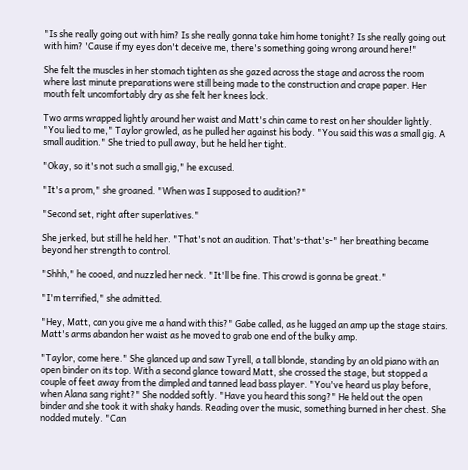"Is she really going out with him? Is she really gonna take him home tonight? Is she really going out with him? 'Cause if my eyes don't deceive me, there's something going wrong around here!"

She felt the muscles in her stomach tighten as she gazed across the stage and across the room where last minute preparations were still being made to the construction and crape paper. Her mouth felt uncomfortably dry as she felt her knees lock.

Two arms wrapped lightly around her waist and Matt's chin came to rest on her shoulder lightly. "You lied to me," Taylor growled, as he pulled her against his body. "You said this was a small gig. A small audition." She tried to pull away, but he held her tight.

"Okay, so it's not such a small gig," he excused.

"It's a prom," she groaned. "When was I supposed to audition?"

"Second set, right after superlatives."

She jerked, but still he held her. "That's not an audition. That's-that's-" her breathing became beyond her strength to control.

"Shhh," he cooed, and nuzzled her neck. "It'll be fine. This crowd is gonna be great."

"I'm terrified," she admitted.

"Hey, Matt, can you give me a hand with this?" Gabe called, as he lugged an amp up the stage stairs. Matt's arms abandon her waist as he moved to grab one end of the bulky amp.

"Taylor, come here." She glanced up and saw Tyrell, a tall blonde, standing by an old piano with an open binder on its top. With a second glance toward Matt, she crossed the stage, but stopped a couple of feet away from the dimpled and tanned lead bass player. "You've heard us play before, when Alana sang right?" She nodded softly. "Have you heard this song?" He held out the open binder and she took it with shaky hands. Reading over the music, something burned in her chest. She nodded mutely. "Can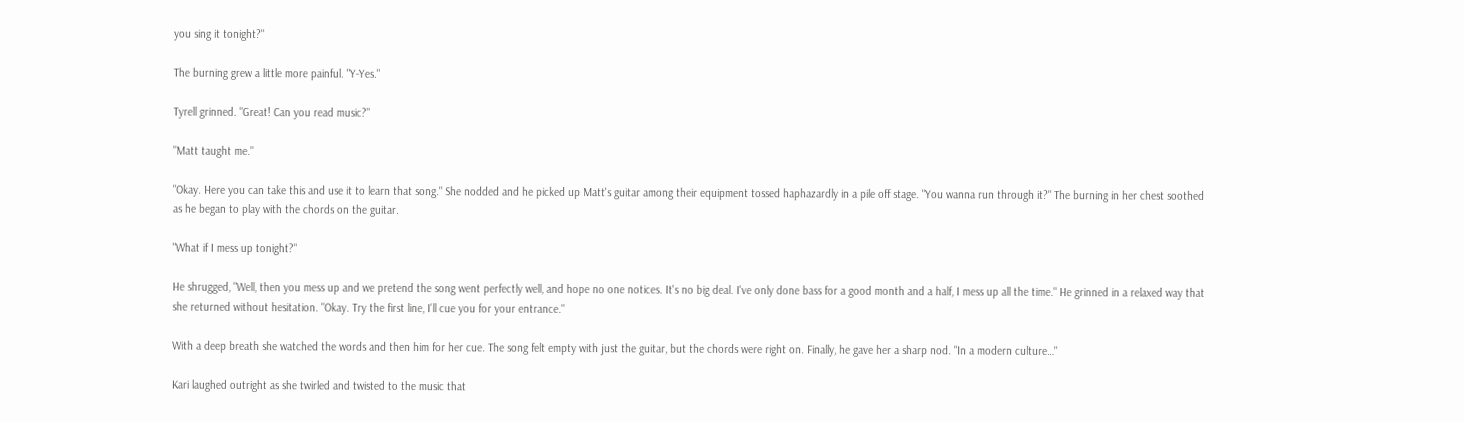you sing it tonight?"

The burning grew a little more painful. "Y-Yes."

Tyrell grinned. "Great! Can you read music?"

"Matt taught me."

"Okay. Here you can take this and use it to learn that song." She nodded and he picked up Matt's guitar among their equipment tossed haphazardly in a pile off stage. "You wanna run through it?" The burning in her chest soothed as he began to play with the chords on the guitar.

"What if I mess up tonight?"

He shrugged, "Well, then you mess up and we pretend the song went perfectly well, and hope no one notices. It's no big deal. I've only done bass for a good month and a half, I mess up all the time." He grinned in a relaxed way that she returned without hesitation. "Okay. Try the first line, I'll cue you for your entrance."

With a deep breath she watched the words and then him for her cue. The song felt empty with just the guitar, but the chords were right on. Finally, he gave her a sharp nod. "In a modern culture…"

Kari laughed outright as she twirled and twisted to the music that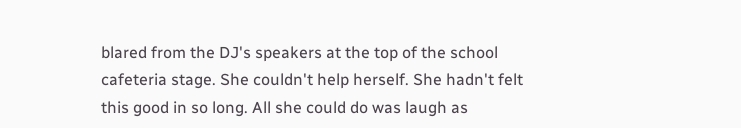blared from the DJ's speakers at the top of the school cafeteria stage. She couldn't help herself. She hadn't felt this good in so long. All she could do was laugh as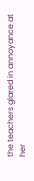the teachers glared in annoyance at her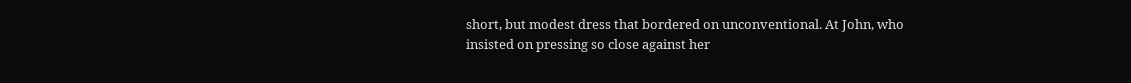short, but modest dress that bordered on unconventional. At John, who insisted on pressing so close against her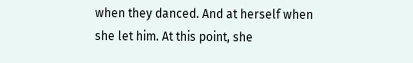when they danced. And at herself when she let him. At this point, she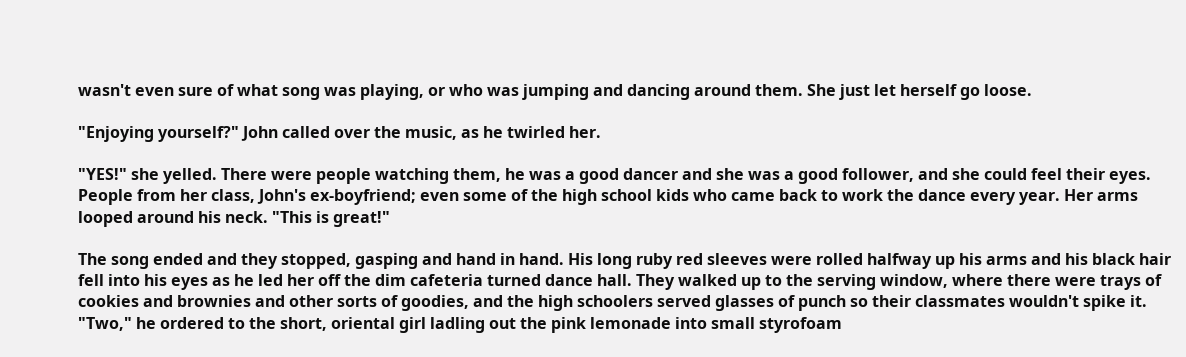wasn't even sure of what song was playing, or who was jumping and dancing around them. She just let herself go loose.

"Enjoying yourself?" John called over the music, as he twirled her.

"YES!" she yelled. There were people watching them, he was a good dancer and she was a good follower, and she could feel their eyes. People from her class, John's ex-boyfriend; even some of the high school kids who came back to work the dance every year. Her arms looped around his neck. "This is great!"

The song ended and they stopped, gasping and hand in hand. His long ruby red sleeves were rolled halfway up his arms and his black hair fell into his eyes as he led her off the dim cafeteria turned dance hall. They walked up to the serving window, where there were trays of cookies and brownies and other sorts of goodies, and the high schoolers served glasses of punch so their classmates wouldn't spike it. "Two," he ordered to the short, oriental girl ladling out the pink lemonade into small styrofoam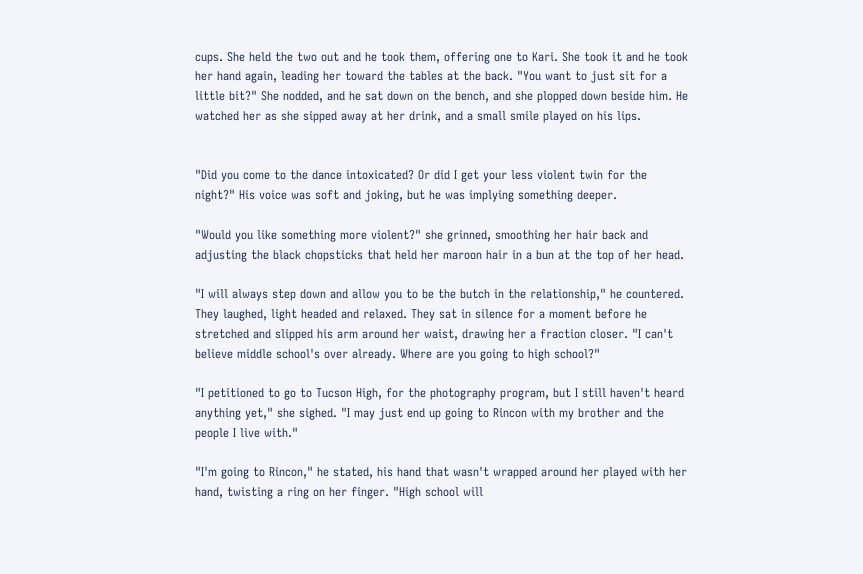cups. She held the two out and he took them, offering one to Kari. She took it and he took her hand again, leading her toward the tables at the back. "You want to just sit for a little bit?" She nodded, and he sat down on the bench, and she plopped down beside him. He watched her as she sipped away at her drink, and a small smile played on his lips.


"Did you come to the dance intoxicated? Or did I get your less violent twin for the night?" His voice was soft and joking, but he was implying something deeper.

"Would you like something more violent?" she grinned, smoothing her hair back and adjusting the black chopsticks that held her maroon hair in a bun at the top of her head.

"I will always step down and allow you to be the butch in the relationship," he countered. They laughed, light headed and relaxed. They sat in silence for a moment before he stretched and slipped his arm around her waist, drawing her a fraction closer. "I can't believe middle school's over already. Where are you going to high school?"

"I petitioned to go to Tucson High, for the photography program, but I still haven't heard anything yet," she sighed. "I may just end up going to Rincon with my brother and the people I live with."

"I'm going to Rincon," he stated, his hand that wasn't wrapped around her played with her hand, twisting a ring on her finger. "High school will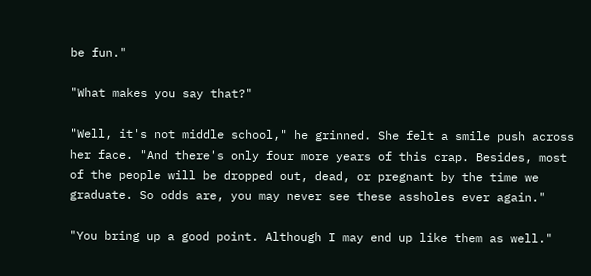be fun."

"What makes you say that?"

"Well, it's not middle school," he grinned. She felt a smile push across her face. "And there's only four more years of this crap. Besides, most of the people will be dropped out, dead, or pregnant by the time we graduate. So odds are, you may never see these assholes ever again."

"You bring up a good point. Although I may end up like them as well."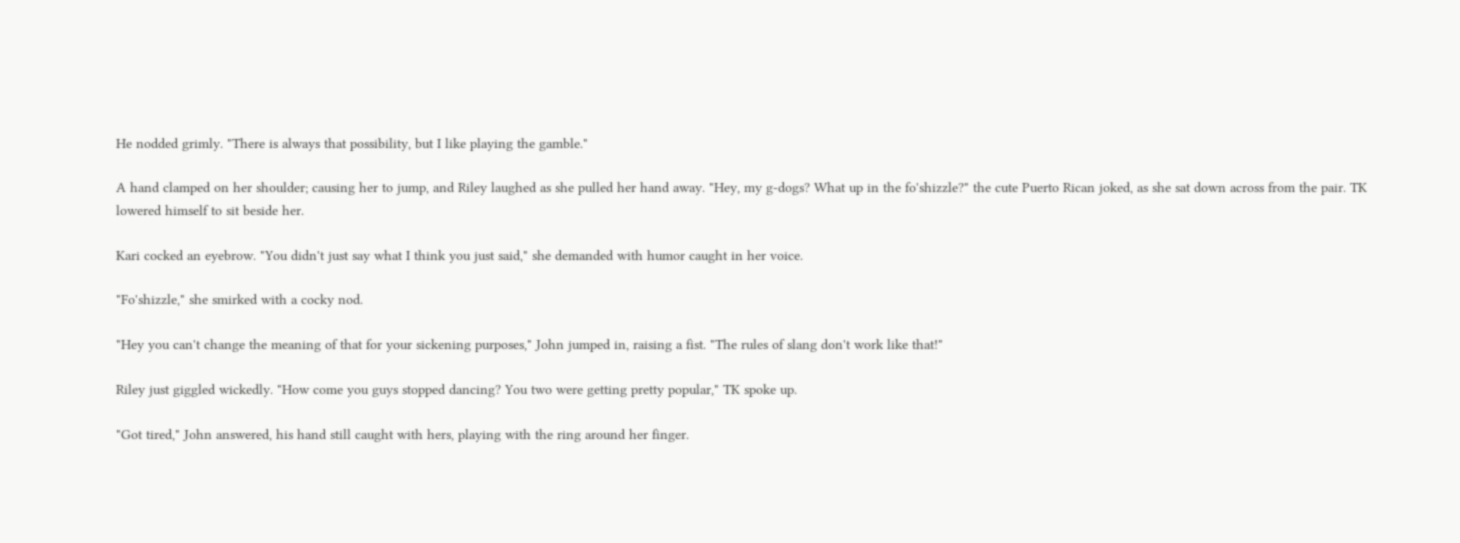He nodded grimly. "There is always that possibility, but I like playing the gamble."

A hand clamped on her shoulder; causing her to jump, and Riley laughed as she pulled her hand away. "Hey, my g-dogs? What up in the fo'shizzle?" the cute Puerto Rican joked, as she sat down across from the pair. TK lowered himself to sit beside her.

Kari cocked an eyebrow. "You didn't just say what I think you just said," she demanded with humor caught in her voice.

"Fo'shizzle," she smirked with a cocky nod.

"Hey you can't change the meaning of that for your sickening purposes," John jumped in, raising a fist. "The rules of slang don't work like that!"

Riley just giggled wickedly. "How come you guys stopped dancing? You two were getting pretty popular," TK spoke up.

"Got tired," John answered, his hand still caught with hers, playing with the ring around her finger.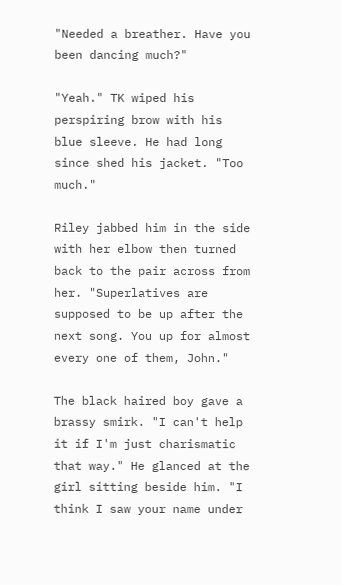"Needed a breather. Have you been dancing much?"

"Yeah." TK wiped his perspiring brow with his blue sleeve. He had long since shed his jacket. "Too much."

Riley jabbed him in the side with her elbow then turned back to the pair across from her. "Superlatives are supposed to be up after the next song. You up for almost every one of them, John."

The black haired boy gave a brassy smirk. "I can't help it if I'm just charismatic that way." He glanced at the girl sitting beside him. "I think I saw your name under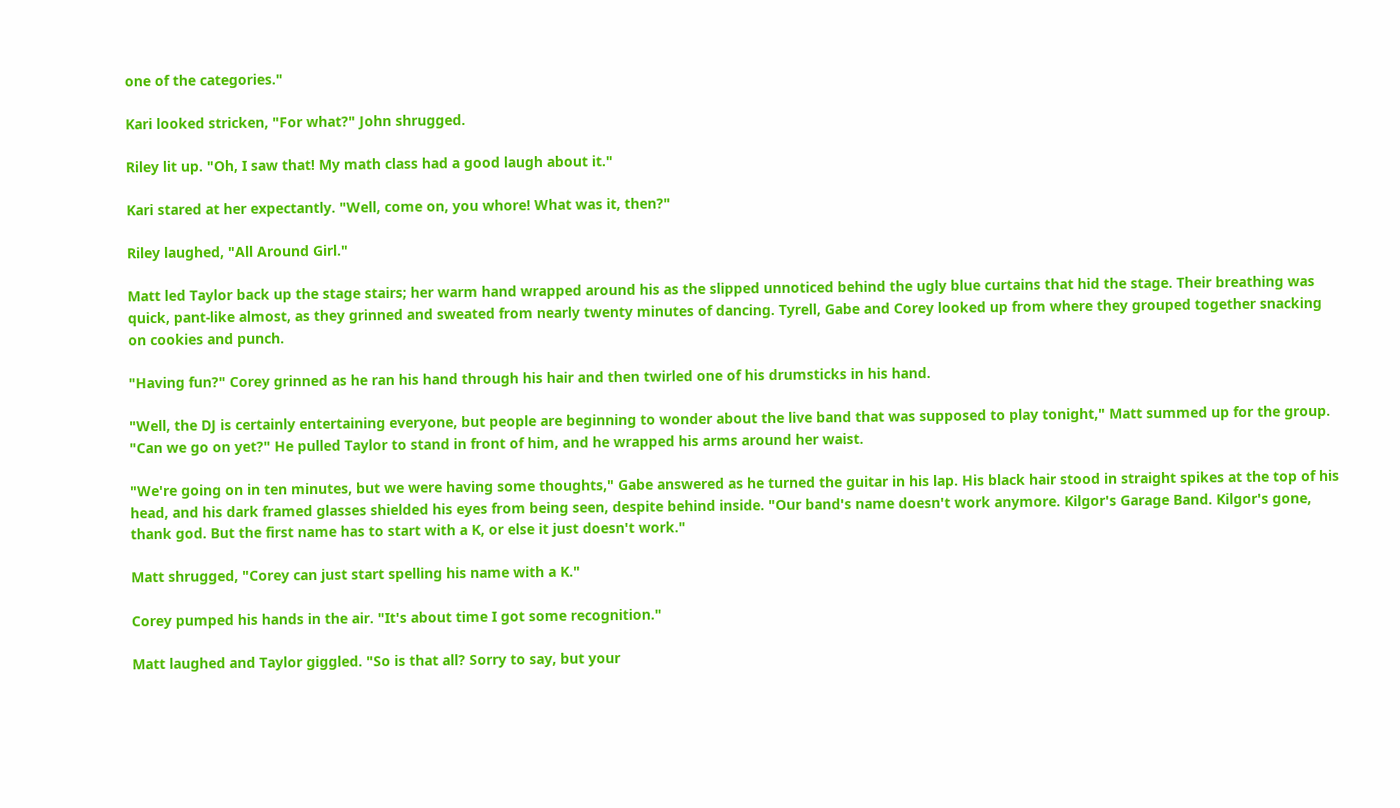one of the categories."

Kari looked stricken, "For what?" John shrugged.

Riley lit up. "Oh, I saw that! My math class had a good laugh about it."

Kari stared at her expectantly. "Well, come on, you whore! What was it, then?"

Riley laughed, "All Around Girl."

Matt led Taylor back up the stage stairs; her warm hand wrapped around his as the slipped unnoticed behind the ugly blue curtains that hid the stage. Their breathing was quick, pant-like almost, as they grinned and sweated from nearly twenty minutes of dancing. Tyrell, Gabe and Corey looked up from where they grouped together snacking on cookies and punch.

"Having fun?" Corey grinned as he ran his hand through his hair and then twirled one of his drumsticks in his hand.

"Well, the DJ is certainly entertaining everyone, but people are beginning to wonder about the live band that was supposed to play tonight," Matt summed up for the group. "Can we go on yet?" He pulled Taylor to stand in front of him, and he wrapped his arms around her waist.

"We're going on in ten minutes, but we were having some thoughts," Gabe answered as he turned the guitar in his lap. His black hair stood in straight spikes at the top of his head, and his dark framed glasses shielded his eyes from being seen, despite behind inside. "Our band's name doesn't work anymore. Kilgor's Garage Band. Kilgor's gone, thank god. But the first name has to start with a K, or else it just doesn't work."

Matt shrugged, "Corey can just start spelling his name with a K."

Corey pumped his hands in the air. "It's about time I got some recognition."

Matt laughed and Taylor giggled. "So is that all? Sorry to say, but your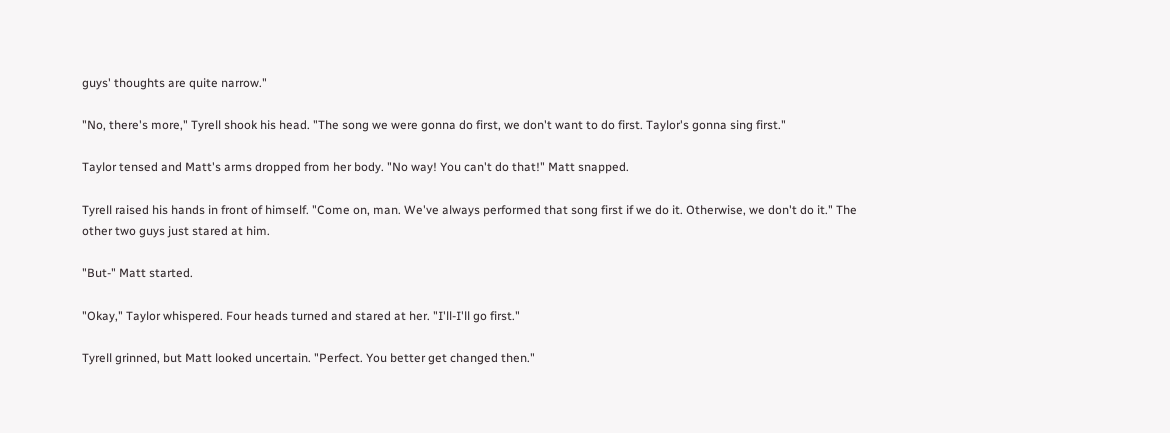guys' thoughts are quite narrow."

"No, there's more," Tyrell shook his head. "The song we were gonna do first, we don't want to do first. Taylor's gonna sing first."

Taylor tensed and Matt's arms dropped from her body. "No way! You can't do that!" Matt snapped.

Tyrell raised his hands in front of himself. "Come on, man. We've always performed that song first if we do it. Otherwise, we don't do it." The other two guys just stared at him.

"But-" Matt started.

"Okay," Taylor whispered. Four heads turned and stared at her. "I'll-I'll go first."

Tyrell grinned, but Matt looked uncertain. "Perfect. You better get changed then."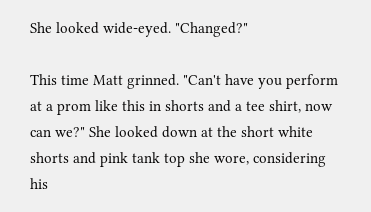She looked wide-eyed. "Changed?"

This time Matt grinned. "Can't have you perform at a prom like this in shorts and a tee shirt, now can we?" She looked down at the short white shorts and pink tank top she wore, considering his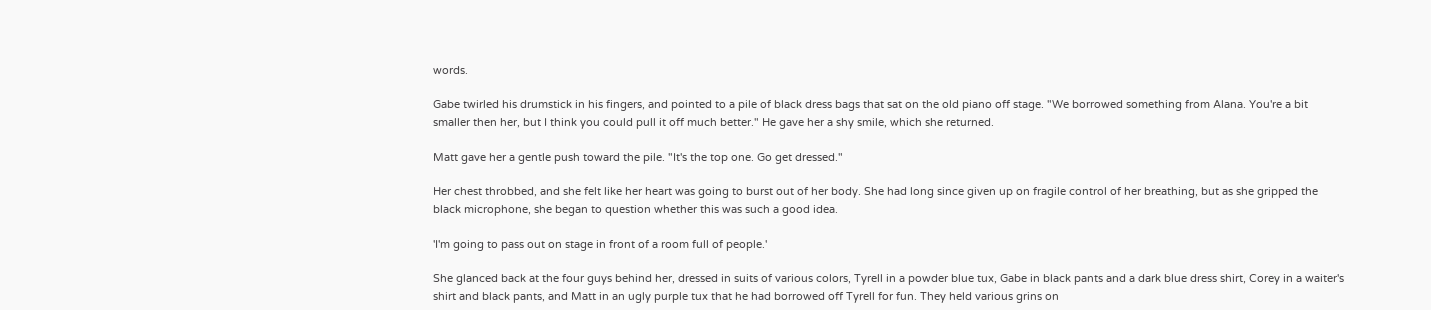words.

Gabe twirled his drumstick in his fingers, and pointed to a pile of black dress bags that sat on the old piano off stage. "We borrowed something from Alana. You're a bit smaller then her, but I think you could pull it off much better." He gave her a shy smile, which she returned.

Matt gave her a gentle push toward the pile. "It's the top one. Go get dressed."

Her chest throbbed, and she felt like her heart was going to burst out of her body. She had long since given up on fragile control of her breathing, but as she gripped the black microphone, she began to question whether this was such a good idea.

'I'm going to pass out on stage in front of a room full of people.'

She glanced back at the four guys behind her, dressed in suits of various colors, Tyrell in a powder blue tux, Gabe in black pants and a dark blue dress shirt, Corey in a waiter's shirt and black pants, and Matt in an ugly purple tux that he had borrowed off Tyrell for fun. They held various grins on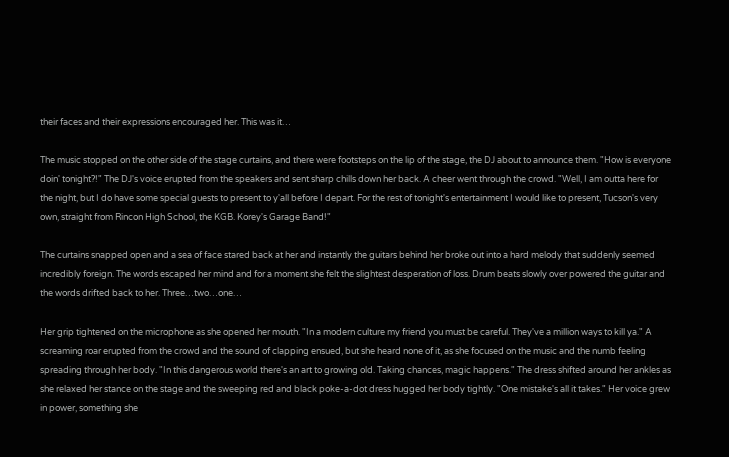their faces and their expressions encouraged her. This was it…

The music stopped on the other side of the stage curtains, and there were footsteps on the lip of the stage, the DJ about to announce them. "How is everyone doin' tonight?!" The DJ's voice erupted from the speakers and sent sharp chills down her back. A cheer went through the crowd. "Well, I am outta here for the night, but I do have some special guests to present to y'all before I depart. For the rest of tonight's entertainment I would like to present, Tucson's very own, straight from Rincon High School, the KGB. Korey's Garage Band!"

The curtains snapped open and a sea of face stared back at her and instantly the guitars behind her broke out into a hard melody that suddenly seemed incredibly foreign. The words escaped her mind and for a moment she felt the slightest desperation of loss. Drum beats slowly over powered the guitar and the words drifted back to her. Three…two…one…

Her grip tightened on the microphone as she opened her mouth. "In a modern culture my friend you must be careful. They've a million ways to kill ya." A screaming roar erupted from the crowd and the sound of clapping ensued, but she heard none of it, as she focused on the music and the numb feeling spreading through her body. "In this dangerous world there's an art to growing old. Taking chances, magic happens." The dress shifted around her ankles as she relaxed her stance on the stage and the sweeping red and black poke-a-dot dress hugged her body tightly. "One mistake's all it takes." Her voice grew in power, something she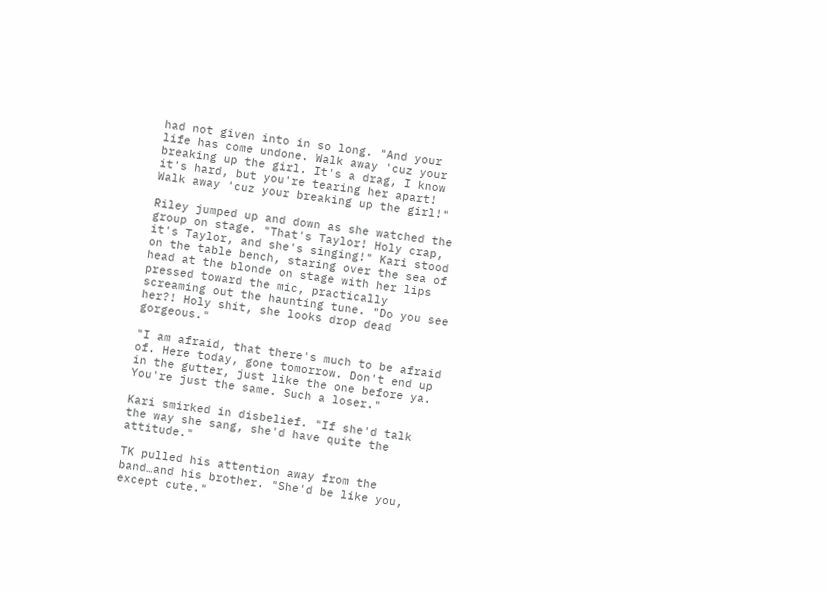had not given into in so long. "And your life has come undone. Walk away 'cuz your breaking up the girl. It's a drag, I know it's hard, but you're tearing her apart! Walk away 'cuz your breaking up the girl!"

Riley jumped up and down as she watched the group on stage. "That's Taylor! Holy crap, it's Taylor, and she's singing!" Kari stood on the table bench, staring over the sea of head at the blonde on stage with her lips pressed toward the mic, practically screaming out the haunting tune. "Do you see her?! Holy shit, she looks drop dead gorgeous."

"I am afraid, that there's much to be afraid of. Here today, gone tomorrow. Don't end up in the gutter, just like the one before ya. You're just the same. Such a loser."

Kari smirked in disbelief. "If she'd talk the way she sang, she'd have quite the attitude."

TK pulled his attention away from the band…and his brother. "She'd be like you, except cute."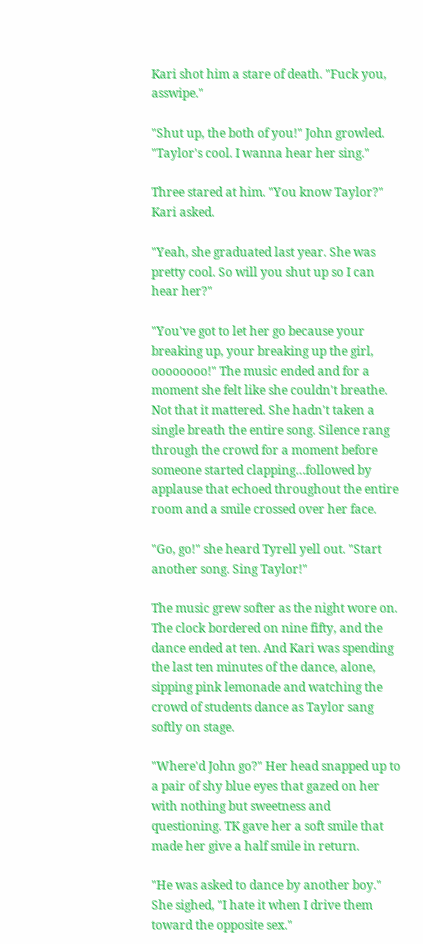Kari shot him a stare of death. "Fuck you, asswipe."

"Shut up, the both of you!" John growled. "Taylor's cool. I wanna hear her sing."

Three stared at him. "You know Taylor?" Kari asked.

"Yeah, she graduated last year. She was pretty cool. So will you shut up so I can hear her?"

"You've got to let her go because your breaking up, your breaking up the girl, oooooooo!" The music ended and for a moment she felt like she couldn't breathe. Not that it mattered. She hadn't taken a single breath the entire song. Silence rang through the crowd for a moment before someone started clapping…followed by applause that echoed throughout the entire room and a smile crossed over her face.

"Go, go!" she heard Tyrell yell out. "Start another song. Sing Taylor!"

The music grew softer as the night wore on. The clock bordered on nine fifty, and the dance ended at ten. And Kari was spending the last ten minutes of the dance, alone, sipping pink lemonade and watching the crowd of students dance as Taylor sang softly on stage.

"Where'd John go?" Her head snapped up to a pair of shy blue eyes that gazed on her with nothing but sweetness and questioning. TK gave her a soft smile that made her give a half smile in return.

"He was asked to dance by another boy." She sighed, "I hate it when I drive them toward the opposite sex."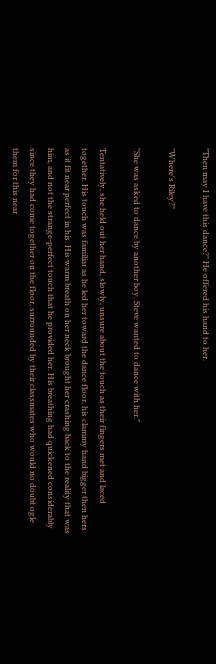"Then may I have this dance?" He offered his hand to her.

"Where's Riley?"

"She was asked to dance by another boy. Steve wanted to dance with her."

Tentatively, she held out her hand, slowly, unsure about the touch as their fingers met and laced together. His touch was familiar as he led her toward the dance floor, his clammy hand bigger then hers as it fit near perfect in his. His warm breath on her neck brought her crashing back to the reality that was him, and not the strange-perfect touch that he provided her. His breathing had quickened considerably since they had come together on the floor, surrounded by their classmates who would no doubt ogle them for this near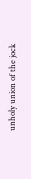unholy union of the jock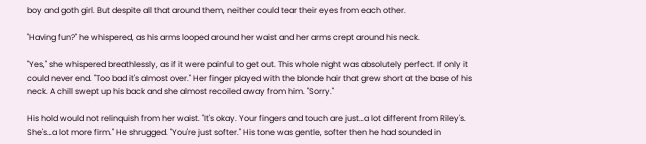boy and goth girl. But despite all that around them, neither could tear their eyes from each other.

"Having fun?" he whispered, as his arms looped around her waist and her arms crept around his neck.

"Yes," she whispered breathlessly, as if it were painful to get out. This whole night was absolutely perfect. If only it could never end. "Too bad it's almost over." Her finger played with the blonde hair that grew short at the base of his neck. A chill swept up his back and she almost recoiled away from him. "Sorry."

His hold would not relinquish from her waist. "It's okay. Your fingers and touch are just…a lot different from Riley's. She's…a lot more firm." He shrugged. "You're just softer." His tone was gentle, softer then he had sounded in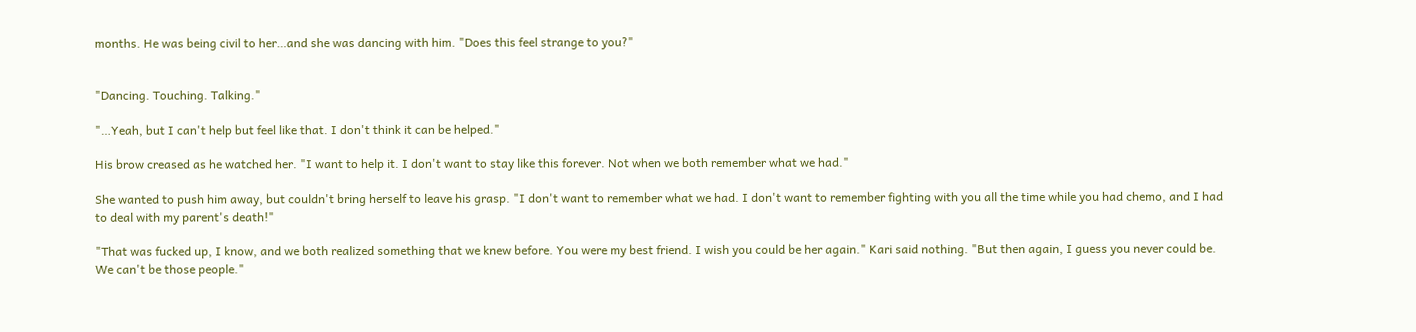months. He was being civil to her…and she was dancing with him. "Does this feel strange to you?"


"Dancing. Touching. Talking."

"…Yeah, but I can't help but feel like that. I don't think it can be helped."

His brow creased as he watched her. "I want to help it. I don't want to stay like this forever. Not when we both remember what we had."

She wanted to push him away, but couldn't bring herself to leave his grasp. "I don't want to remember what we had. I don't want to remember fighting with you all the time while you had chemo, and I had to deal with my parent's death!"

"That was fucked up, I know, and we both realized something that we knew before. You were my best friend. I wish you could be her again." Kari said nothing. "But then again, I guess you never could be. We can't be those people."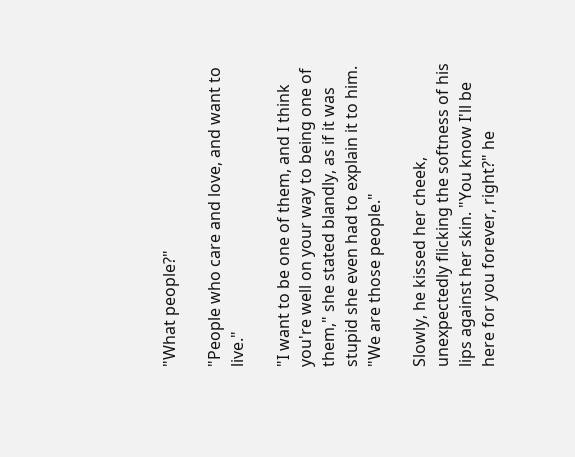"What people?"

"People who care and love, and want to live."

"I want to be one of them, and I think you're well on your way to being one of them," she stated blandly, as if it was stupid she even had to explain it to him. "We are those people."

Slowly, he kissed her cheek, unexpectedly flicking the softness of his lips against her skin. "You know I'll be here for you forever, right?" he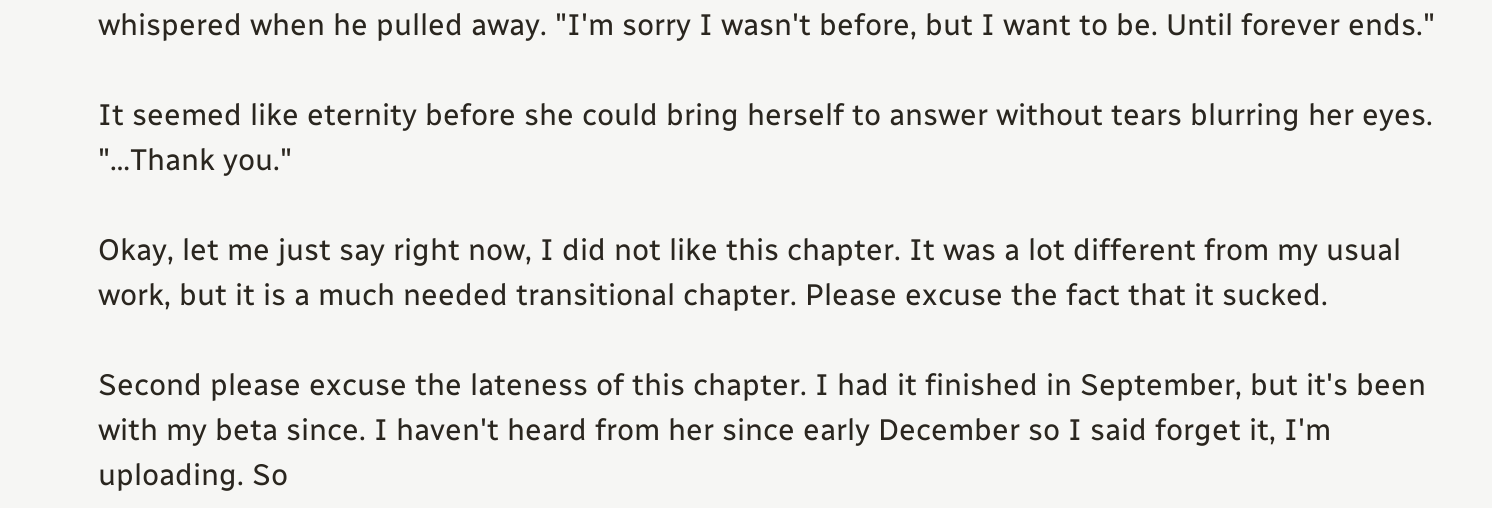whispered when he pulled away. "I'm sorry I wasn't before, but I want to be. Until forever ends."

It seemed like eternity before she could bring herself to answer without tears blurring her eyes. "…Thank you."

Okay, let me just say right now, I did not like this chapter. It was a lot different from my usual work, but it is a much needed transitional chapter. Please excuse the fact that it sucked.

Second please excuse the lateness of this chapter. I had it finished in September, but it's been with my beta since. I haven't heard from her since early December so I said forget it, I'm uploading. So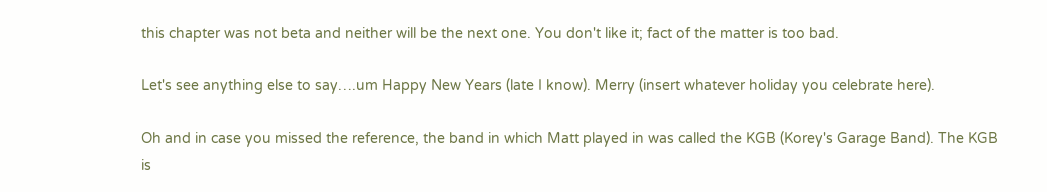this chapter was not beta and neither will be the next one. You don't like it; fact of the matter is too bad.

Let's see anything else to say….um Happy New Years (late I know). Merry (insert whatever holiday you celebrate here).

Oh and in case you missed the reference, the band in which Matt played in was called the KGB (Korey's Garage Band). The KGB is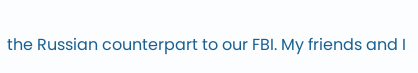the Russian counterpart to our FBI. My friends and I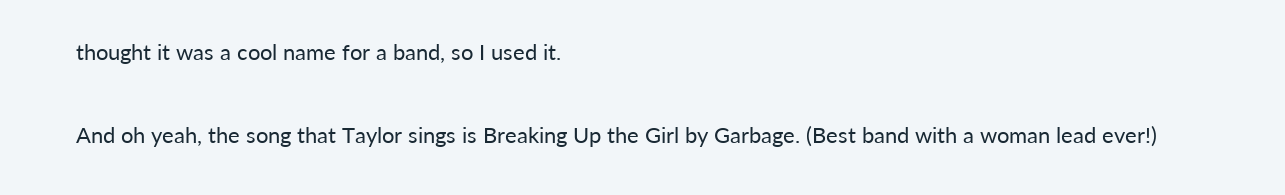thought it was a cool name for a band, so I used it.

And oh yeah, the song that Taylor sings is Breaking Up the Girl by Garbage. (Best band with a woman lead ever!)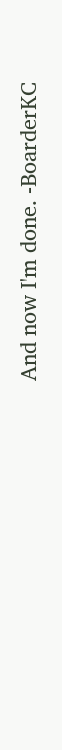And now I'm done. -BoarderKC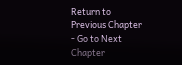Return to Previous Chapter - Go to Next Chapter